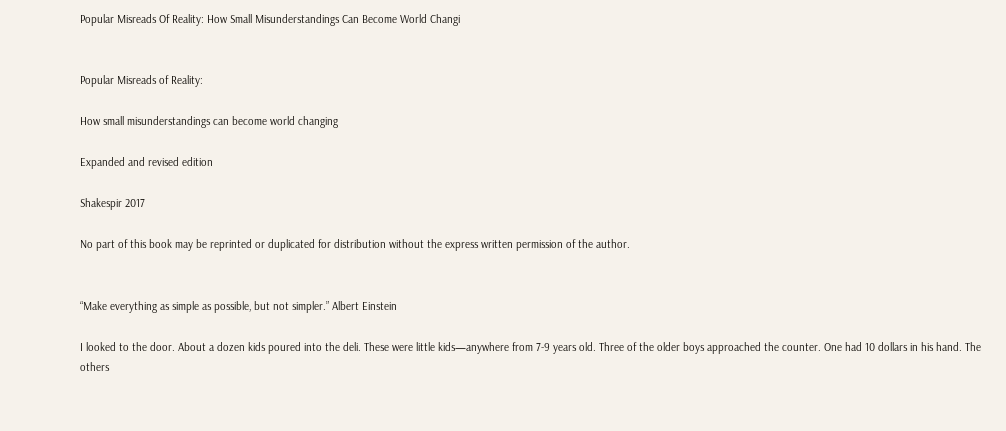Popular Misreads Of Reality: How Small Misunderstandings Can Become World Changi


Popular Misreads of Reality:

How small misunderstandings can become world changing

Expanded and revised edition

Shakespir 2017

No part of this book may be reprinted or duplicated for distribution without the express written permission of the author.


“Make everything as simple as possible, but not simpler.” Albert Einstein

I looked to the door. About a dozen kids poured into the deli. These were little kids—anywhere from 7-9 years old. Three of the older boys approached the counter. One had 10 dollars in his hand. The others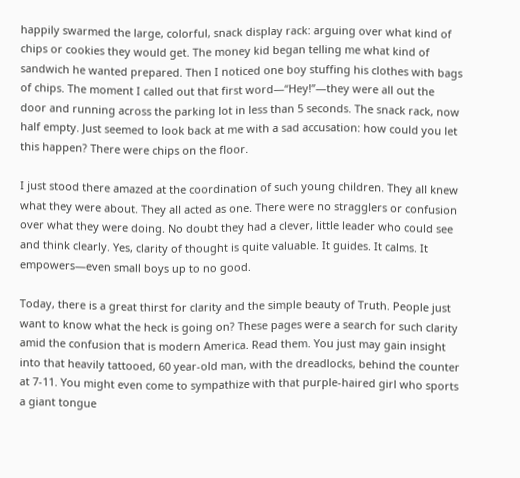happily swarmed the large, colorful, snack display rack: arguing over what kind of chips or cookies they would get. The money kid began telling me what kind of sandwich he wanted prepared. Then I noticed one boy stuffing his clothes with bags of chips. The moment I called out that first word—“Hey!”—they were all out the door and running across the parking lot in less than 5 seconds. The snack rack, now half empty. Just seemed to look back at me with a sad accusation: how could you let this happen? There were chips on the floor.

I just stood there amazed at the coordination of such young children. They all knew what they were about. They all acted as one. There were no stragglers or confusion over what they were doing. No doubt they had a clever, little leader who could see and think clearly. Yes, clarity of thought is quite valuable. It guides. It calms. It empowers—even small boys up to no good.

Today, there is a great thirst for clarity and the simple beauty of Truth. People just want to know what the heck is going on? These pages were a search for such clarity amid the confusion that is modern America. Read them. You just may gain insight into that heavily tattooed, 60 year-old man, with the dreadlocks, behind the counter at 7-11. You might even come to sympathize with that purple-haired girl who sports a giant tongue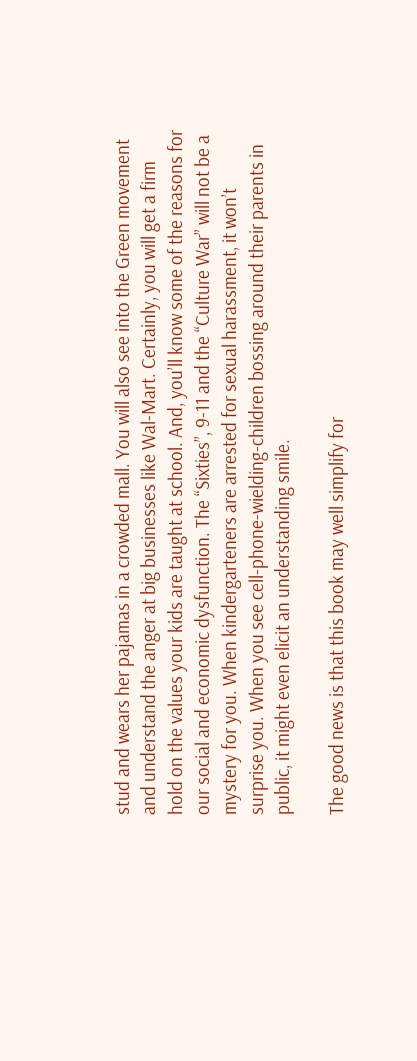stud and wears her pajamas in a crowded mall. You will also see into the Green movement and understand the anger at big businesses like Wal-Mart. Certainly, you will get a firm hold on the values your kids are taught at school. And, you’ll know some of the reasons for our social and economic dysfunction. The “Sixties”, 9-11 and the “Culture War” will not be a mystery for you. When kindergarteners are arrested for sexual harassment, it won’t surprise you. When you see cell-phone-wielding-children bossing around their parents in public, it might even elicit an understanding smile.

The good news is that this book may well simplify for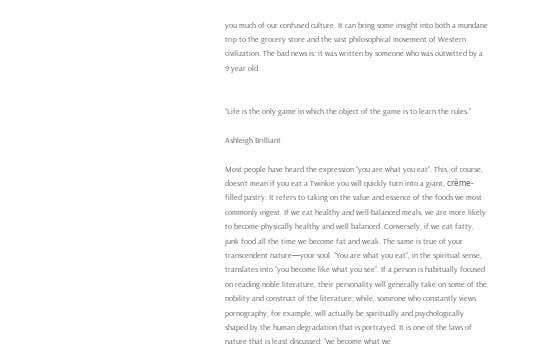you much of our confused culture. It can bring some insight into both a mundane trip to the grocery store and the vast philosophical movement of Western civilization. The bad news is: it was written by someone who was outwitted by a 9 year old.


“Life is the only game in which the object of the game is to learn the rules.”

Ashleigh Brilliant

Most people have heard the expression “you are what you eat”. This, of course, doesn’t mean if you eat a Twinkie you will quickly turn into a giant, crème-filled pastry. It refers to taking on the value and essence of the foods we most commonly ingest. If we eat healthy and well-balanced meals, we are more likely to become physically healthy and well balanced. Conversely, if we eat fatty, junk food all the time we become fat and weak. The same is true of your transcendent nature—your soul. “You are what you eat”, in the spiritual sense, translates into “you become like what you see”. If a person is habitually focused on reading noble literature, their personality will generally take on some of the nobility and construct of the literature; while, someone who constantly views pornography, for example, will actually be spiritually and psychologically shaped by the human degradation that is portrayed. It is one of the laws of nature that is least discussed: “we become what we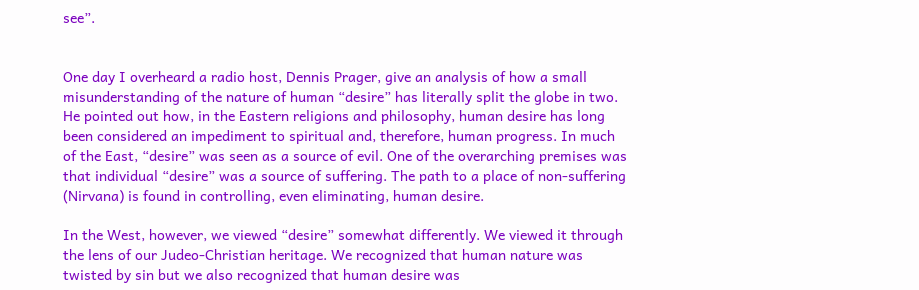see”.


One day I overheard a radio host, Dennis Prager, give an analysis of how a small misunderstanding of the nature of human “desire” has literally split the globe in two. He pointed out how, in the Eastern religions and philosophy, human desire has long been considered an impediment to spiritual and, therefore, human progress. In much of the East, “desire” was seen as a source of evil. One of the overarching premises was that individual “desire” was a source of suffering. The path to a place of non-suffering (Nirvana) is found in controlling, even eliminating, human desire.

In the West, however, we viewed “desire” somewhat differently. We viewed it through the lens of our Judeo-Christian heritage. We recognized that human nature was twisted by sin but we also recognized that human desire was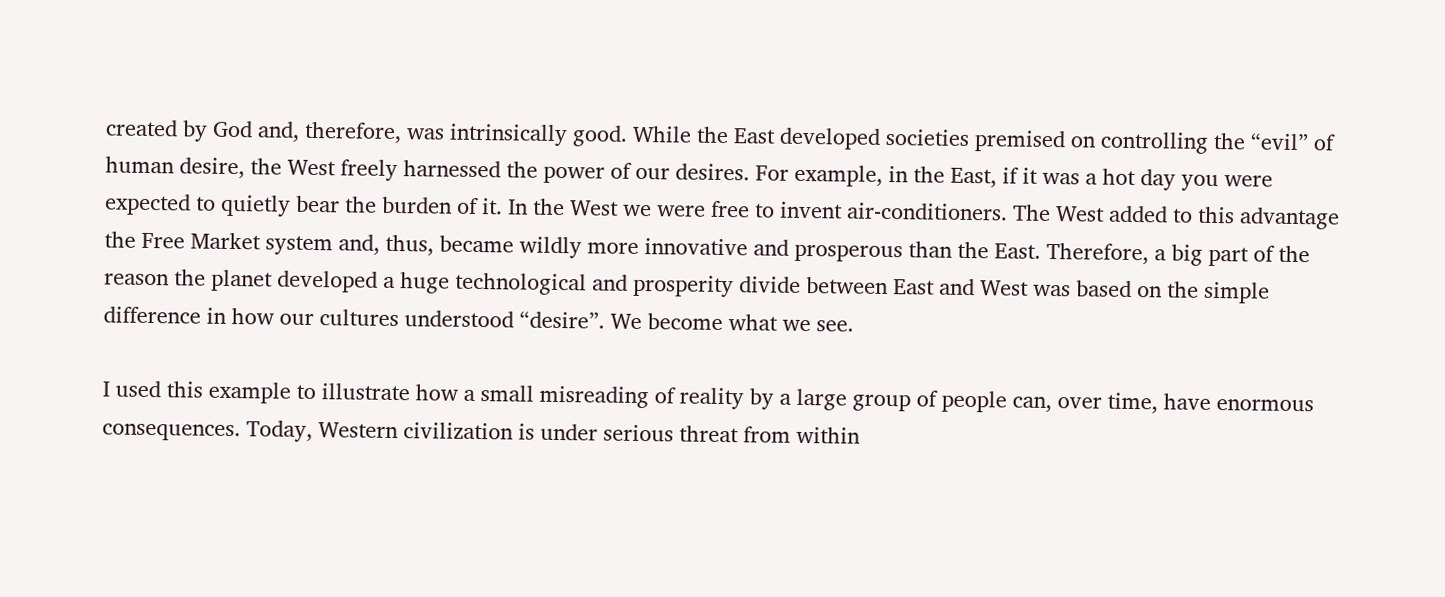created by God and, therefore, was intrinsically good. While the East developed societies premised on controlling the “evil” of human desire, the West freely harnessed the power of our desires. For example, in the East, if it was a hot day you were expected to quietly bear the burden of it. In the West we were free to invent air-conditioners. The West added to this advantage the Free Market system and, thus, became wildly more innovative and prosperous than the East. Therefore, a big part of the reason the planet developed a huge technological and prosperity divide between East and West was based on the simple difference in how our cultures understood “desire”. We become what we see.

I used this example to illustrate how a small misreading of reality by a large group of people can, over time, have enormous consequences. Today, Western civilization is under serious threat from within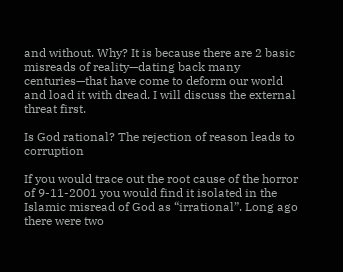and without. Why? It is because there are 2 basic misreads of reality—dating back many centuries—that have come to deform our world and load it with dread. I will discuss the external threat first.

Is God rational? The rejection of reason leads to corruption

If you would trace out the root cause of the horror of 9-11-2001 you would find it isolated in the Islamic misread of God as “irrational”. Long ago there were two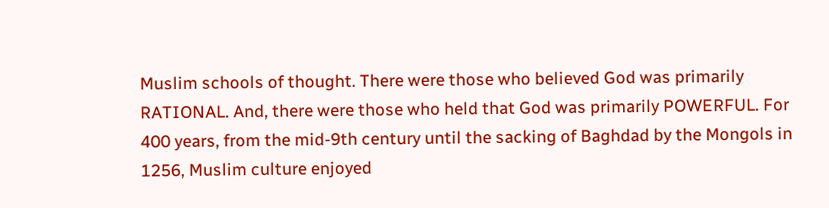Muslim schools of thought. There were those who believed God was primarily RATIONAL. And, there were those who held that God was primarily POWERFUL. For 400 years, from the mid-9th century until the sacking of Baghdad by the Mongols in 1256, Muslim culture enjoyed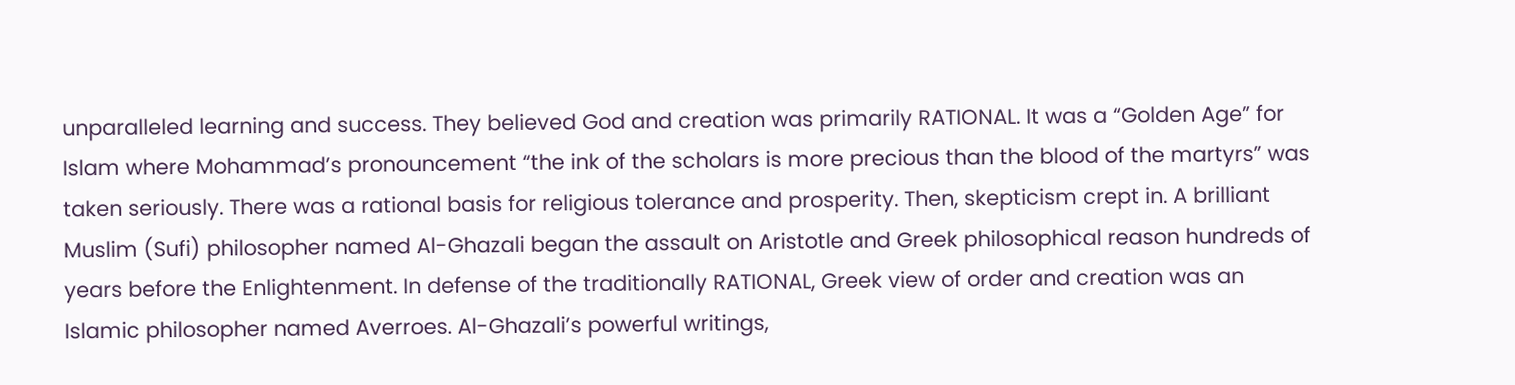unparalleled learning and success. They believed God and creation was primarily RATIONAL. It was a “Golden Age” for Islam where Mohammad’s pronouncement “the ink of the scholars is more precious than the blood of the martyrs” was taken seriously. There was a rational basis for religious tolerance and prosperity. Then, skepticism crept in. A brilliant Muslim (Sufi) philosopher named Al-Ghazali began the assault on Aristotle and Greek philosophical reason hundreds of years before the Enlightenment. In defense of the traditionally RATIONAL, Greek view of order and creation was an Islamic philosopher named Averroes. Al-Ghazali’s powerful writings,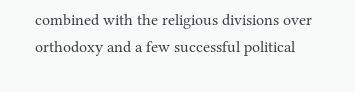combined with the religious divisions over orthodoxy and a few successful political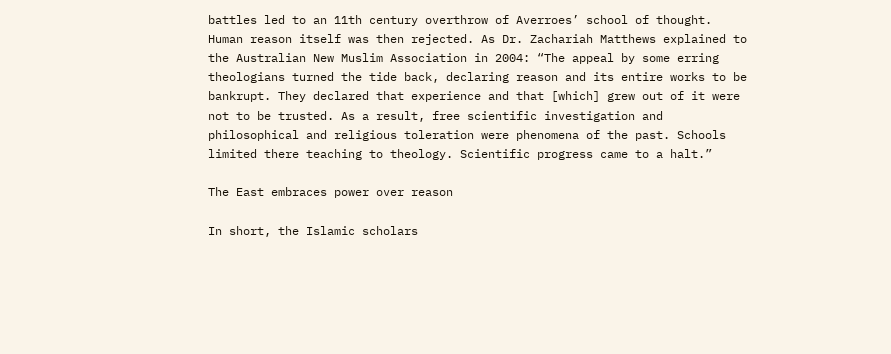battles led to an 11th century overthrow of Averroes’ school of thought. Human reason itself was then rejected. As Dr. Zachariah Matthews explained to the Australian New Muslim Association in 2004: “The appeal by some erring theologians turned the tide back, declaring reason and its entire works to be bankrupt. They declared that experience and that [which] grew out of it were not to be trusted. As a result, free scientific investigation and philosophical and religious toleration were phenomena of the past. Schools limited there teaching to theology. Scientific progress came to a halt.”

The East embraces power over reason

In short, the Islamic scholars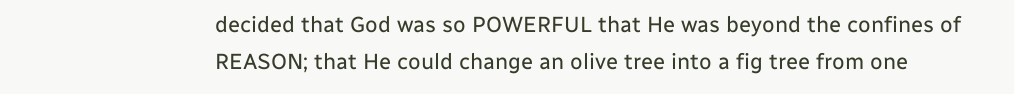decided that God was so POWERFUL that He was beyond the confines of REASON; that He could change an olive tree into a fig tree from one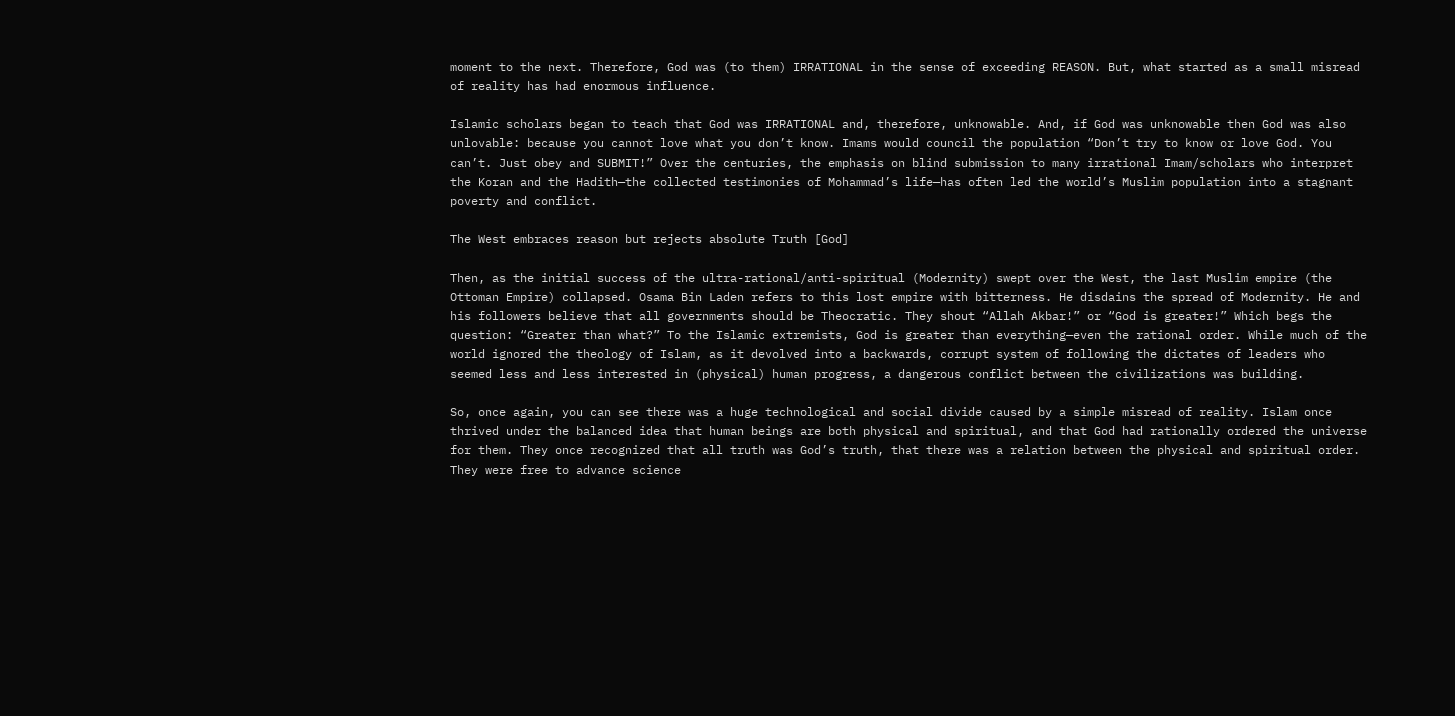moment to the next. Therefore, God was (to them) IRRATIONAL in the sense of exceeding REASON. But, what started as a small misread of reality has had enormous influence.

Islamic scholars began to teach that God was IRRATIONAL and, therefore, unknowable. And, if God was unknowable then God was also unlovable: because you cannot love what you don’t know. Imams would council the population “Don’t try to know or love God. You can’t. Just obey and SUBMIT!” Over the centuries, the emphasis on blind submission to many irrational Imam/scholars who interpret the Koran and the Hadith—the collected testimonies of Mohammad’s life—has often led the world’s Muslim population into a stagnant poverty and conflict.

The West embraces reason but rejects absolute Truth [God]

Then, as the initial success of the ultra-rational/anti-spiritual (Modernity) swept over the West, the last Muslim empire (the Ottoman Empire) collapsed. Osama Bin Laden refers to this lost empire with bitterness. He disdains the spread of Modernity. He and his followers believe that all governments should be Theocratic. They shout “Allah Akbar!” or “God is greater!” Which begs the question: “Greater than what?” To the Islamic extremists, God is greater than everything—even the rational order. While much of the world ignored the theology of Islam, as it devolved into a backwards, corrupt system of following the dictates of leaders who seemed less and less interested in (physical) human progress, a dangerous conflict between the civilizations was building.

So, once again, you can see there was a huge technological and social divide caused by a simple misread of reality. Islam once thrived under the balanced idea that human beings are both physical and spiritual, and that God had rationally ordered the universe for them. They once recognized that all truth was God’s truth, that there was a relation between the physical and spiritual order. They were free to advance science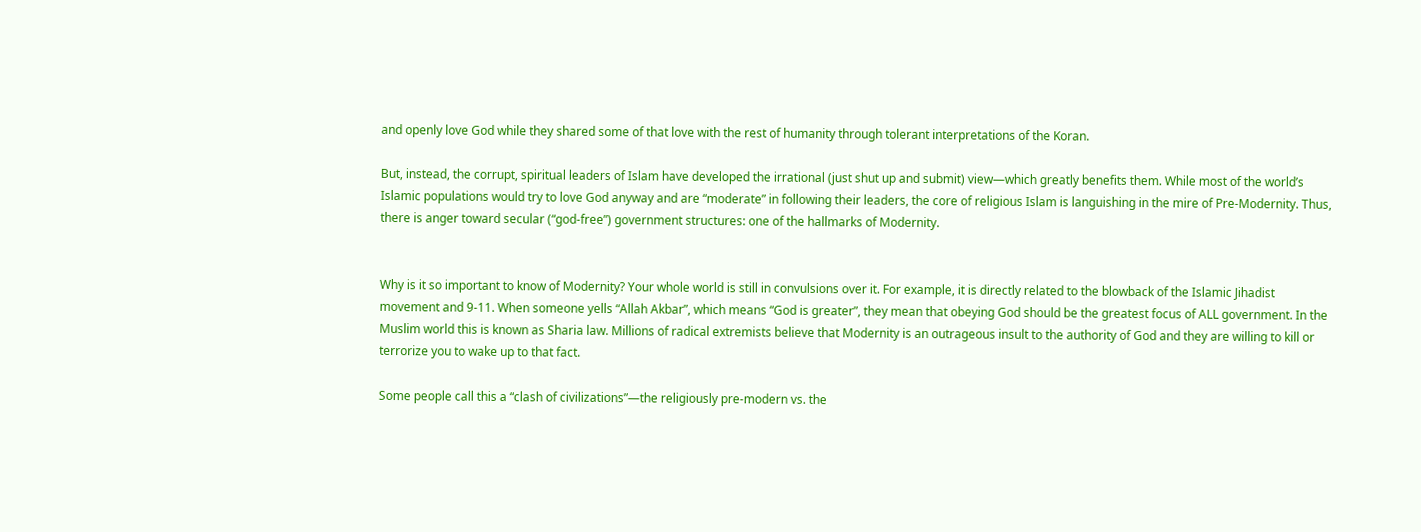and openly love God while they shared some of that love with the rest of humanity through tolerant interpretations of the Koran.

But, instead, the corrupt, spiritual leaders of Islam have developed the irrational (just shut up and submit) view—which greatly benefits them. While most of the world’s Islamic populations would try to love God anyway and are “moderate” in following their leaders, the core of religious Islam is languishing in the mire of Pre-Modernity. Thus, there is anger toward secular (“god-free”) government structures: one of the hallmarks of Modernity.


Why is it so important to know of Modernity? Your whole world is still in convulsions over it. For example, it is directly related to the blowback of the Islamic Jihadist movement and 9-11. When someone yells “Allah Akbar”, which means “God is greater”, they mean that obeying God should be the greatest focus of ALL government. In the Muslim world this is known as Sharia law. Millions of radical extremists believe that Modernity is an outrageous insult to the authority of God and they are willing to kill or terrorize you to wake up to that fact.

Some people call this a “clash of civilizations”—the religiously pre-modern vs. the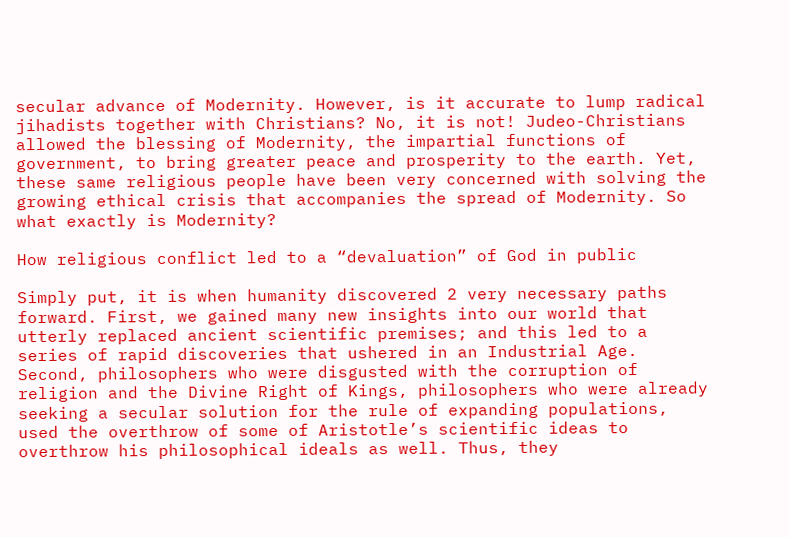secular advance of Modernity. However, is it accurate to lump radical jihadists together with Christians? No, it is not! Judeo-Christians allowed the blessing of Modernity, the impartial functions of government, to bring greater peace and prosperity to the earth. Yet, these same religious people have been very concerned with solving the growing ethical crisis that accompanies the spread of Modernity. So what exactly is Modernity?

How religious conflict led to a “devaluation” of God in public

Simply put, it is when humanity discovered 2 very necessary paths forward. First, we gained many new insights into our world that utterly replaced ancient scientific premises; and this led to a series of rapid discoveries that ushered in an Industrial Age. Second, philosophers who were disgusted with the corruption of religion and the Divine Right of Kings, philosophers who were already seeking a secular solution for the rule of expanding populations, used the overthrow of some of Aristotle’s scientific ideas to overthrow his philosophical ideals as well. Thus, they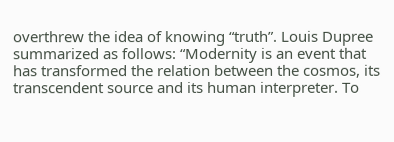overthrew the idea of knowing “truth”. Louis Dupree summarized as follows: “Modernity is an event that has transformed the relation between the cosmos, its transcendent source and its human interpreter. To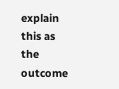explain this as the outcome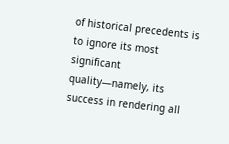of historical precedents is to ignore its most significant quality—namely, its success in rendering all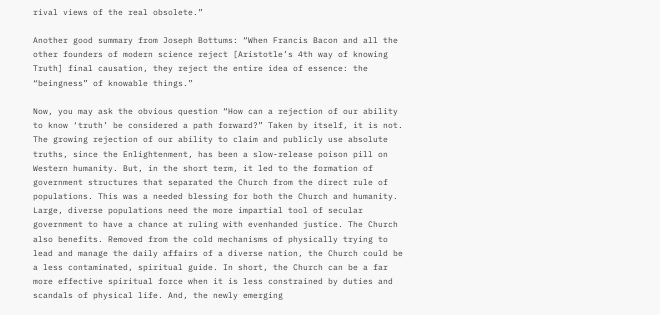rival views of the real obsolete.”

Another good summary from Joseph Bottums: “When Francis Bacon and all the other founders of modern science reject [Aristotle’s 4th way of knowing Truth] final causation, they reject the entire idea of essence: the “beingness” of knowable things.”

Now, you may ask the obvious question “How can a rejection of our ability to know ‘truth’ be considered a path forward?” Taken by itself, it is not. The growing rejection of our ability to claim and publicly use absolute truths, since the Enlightenment, has been a slow-release poison pill on Western humanity. But, in the short term, it led to the formation of government structures that separated the Church from the direct rule of populations. This was a needed blessing for both the Church and humanity. Large, diverse populations need the more impartial tool of secular government to have a chance at ruling with evenhanded justice. The Church also benefits. Removed from the cold mechanisms of physically trying to lead and manage the daily affairs of a diverse nation, the Church could be a less contaminated, spiritual guide. In short, the Church can be a far more effective spiritual force when it is less constrained by duties and scandals of physical life. And, the newly emerging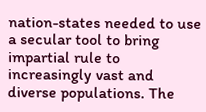nation-states needed to use a secular tool to bring impartial rule to increasingly vast and diverse populations. The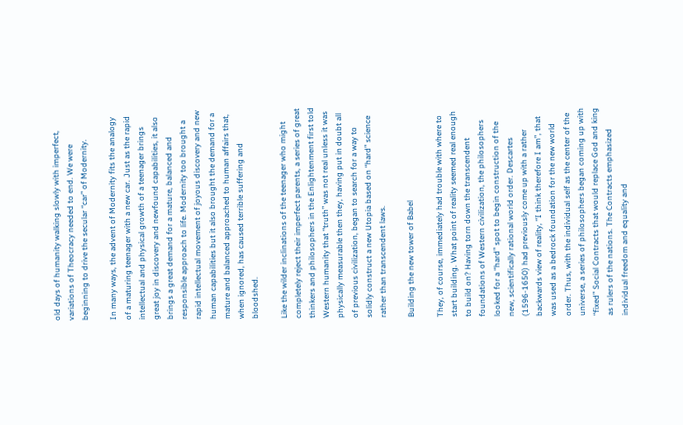old days of humanity walking slowly with imperfect, variations of Theocracy needed to end. We were beginning to drive the secular “car” of Modernity.

In many ways, the advent of Modernity fits the analogy of a maturing teenager with a new car. Just as the rapid intellectual and physical growth of a teenager brings great joy in discovery and newfound capabilities, it also brings a great demand for a mature, balanced and responsible approach to life. Modernity too brought a rapid intellectual movement of joyous discovery and new human capabilities but it also brought the demand for a mature and balanced approached to human affairs that, when ignored, has caused terrible suffering and bloodshed.

Like the wilder inclinations of the teenager who might completely reject their imperfect parents, a series of great thinkers and philosophers in the Enlightenment first told Western humanity that “truth” was not real unless it was physically measurable then they, having put in doubt all of previous civilization, began to search for a way to solidly construct a new Utopia based on “hard” science rather than transcendent laws.

Building the new tower of Babel

They, of course, immediately had trouble with where to start building. What point of reality seemed real enough to build on? Having torn down the transcendent foundations of Western civilization, the philosophers looked for a “hard” spot to begin construction of the new, scientifically rational world order. Descartes (1596-1650) had previously come up with a rather backwards view of reality, “I think therefore I am”, that was used as a bedrock foundation for the new world order. Thus, with the individual self as the center of the universe, a series of philosophers began coming up with “fixed” Social Contracts that would replace God and king as rulers of the nations. The Contracts emphasized individual freedom and equality and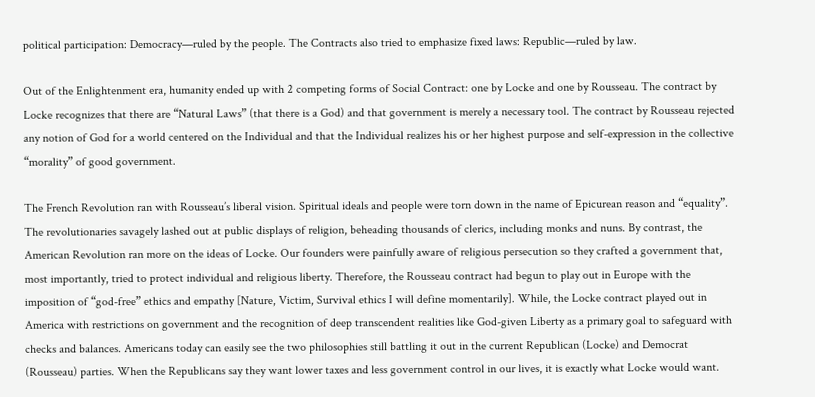political participation: Democracy—ruled by the people. The Contracts also tried to emphasize fixed laws: Republic—ruled by law.

Out of the Enlightenment era, humanity ended up with 2 competing forms of Social Contract: one by Locke and one by Rousseau. The contract by Locke recognizes that there are “Natural Laws” (that there is a God) and that government is merely a necessary tool. The contract by Rousseau rejected any notion of God for a world centered on the Individual and that the Individual realizes his or her highest purpose and self-expression in the collective “morality” of good government.

The French Revolution ran with Rousseau’s liberal vision. Spiritual ideals and people were torn down in the name of Epicurean reason and “equality”. The revolutionaries savagely lashed out at public displays of religion, beheading thousands of clerics, including monks and nuns. By contrast, the American Revolution ran more on the ideas of Locke. Our founders were painfully aware of religious persecution so they crafted a government that, most importantly, tried to protect individual and religious liberty. Therefore, the Rousseau contract had begun to play out in Europe with the imposition of “god-free” ethics and empathy [Nature, Victim, Survival ethics I will define momentarily]. While, the Locke contract played out in America with restrictions on government and the recognition of deep transcendent realities like God-given Liberty as a primary goal to safeguard with checks and balances. Americans today can easily see the two philosophies still battling it out in the current Republican (Locke) and Democrat (Rousseau) parties. When the Republicans say they want lower taxes and less government control in our lives, it is exactly what Locke would want.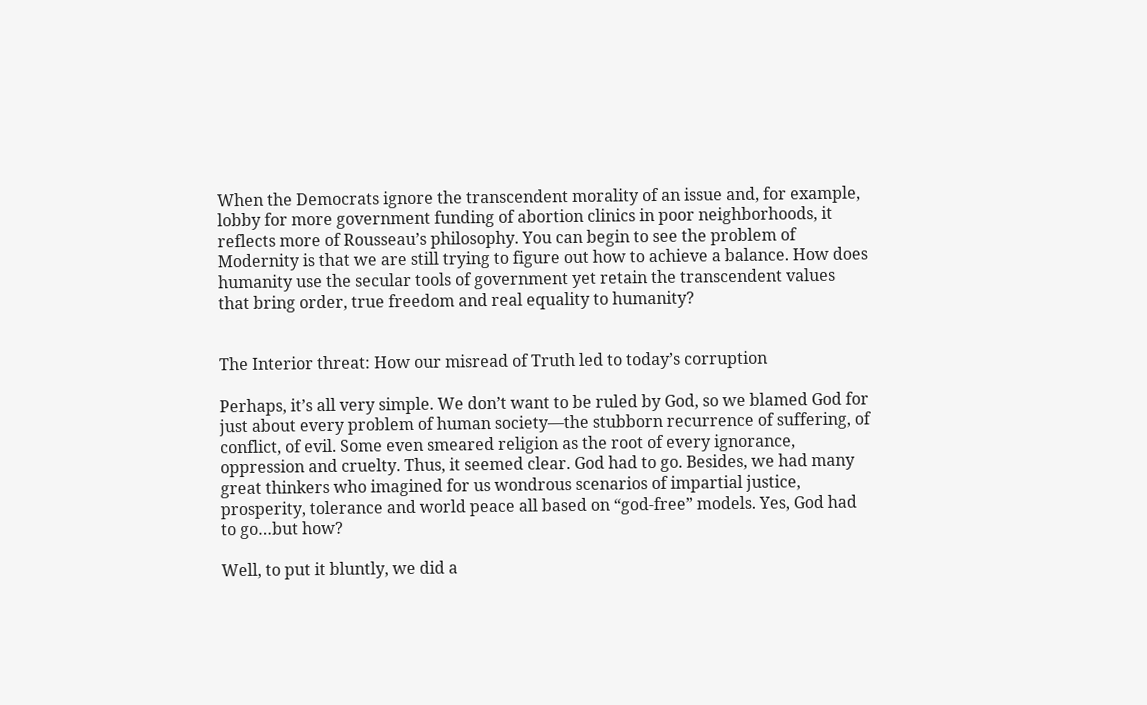When the Democrats ignore the transcendent morality of an issue and, for example, lobby for more government funding of abortion clinics in poor neighborhoods, it reflects more of Rousseau’s philosophy. You can begin to see the problem of Modernity is that we are still trying to figure out how to achieve a balance. How does humanity use the secular tools of government yet retain the transcendent values that bring order, true freedom and real equality to humanity?


The Interior threat: How our misread of Truth led to today’s corruption

Perhaps, it’s all very simple. We don’t want to be ruled by God, so we blamed God for just about every problem of human society—the stubborn recurrence of suffering, of conflict, of evil. Some even smeared religion as the root of every ignorance, oppression and cruelty. Thus, it seemed clear. God had to go. Besides, we had many great thinkers who imagined for us wondrous scenarios of impartial justice, prosperity, tolerance and world peace all based on “god-free” models. Yes, God had to go…but how?

Well, to put it bluntly, we did a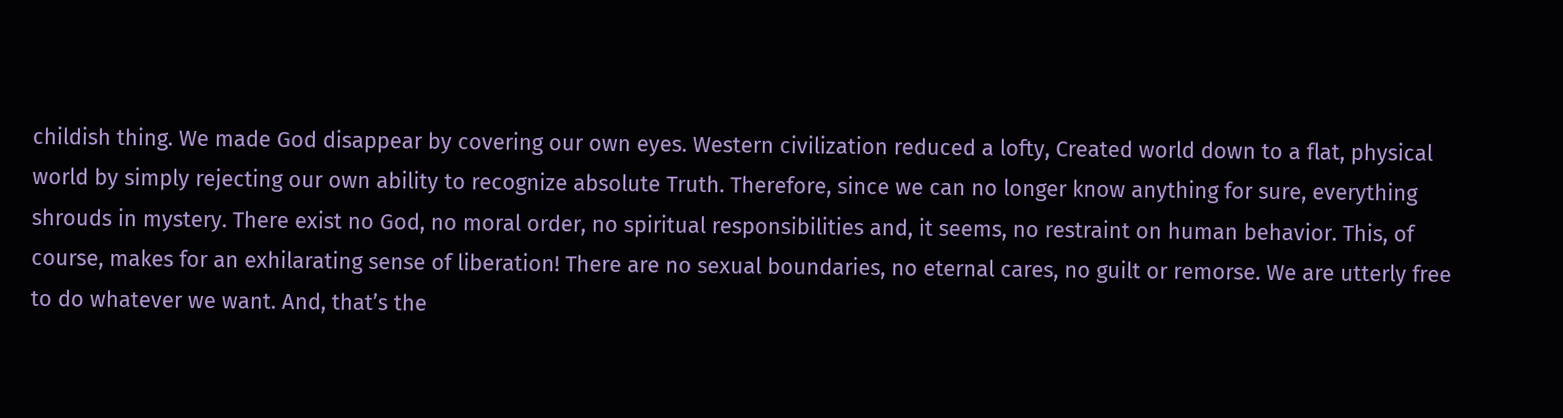childish thing. We made God disappear by covering our own eyes. Western civilization reduced a lofty, Created world down to a flat, physical world by simply rejecting our own ability to recognize absolute Truth. Therefore, since we can no longer know anything for sure, everything shrouds in mystery. There exist no God, no moral order, no spiritual responsibilities and, it seems, no restraint on human behavior. This, of course, makes for an exhilarating sense of liberation! There are no sexual boundaries, no eternal cares, no guilt or remorse. We are utterly free to do whatever we want. And, that’s the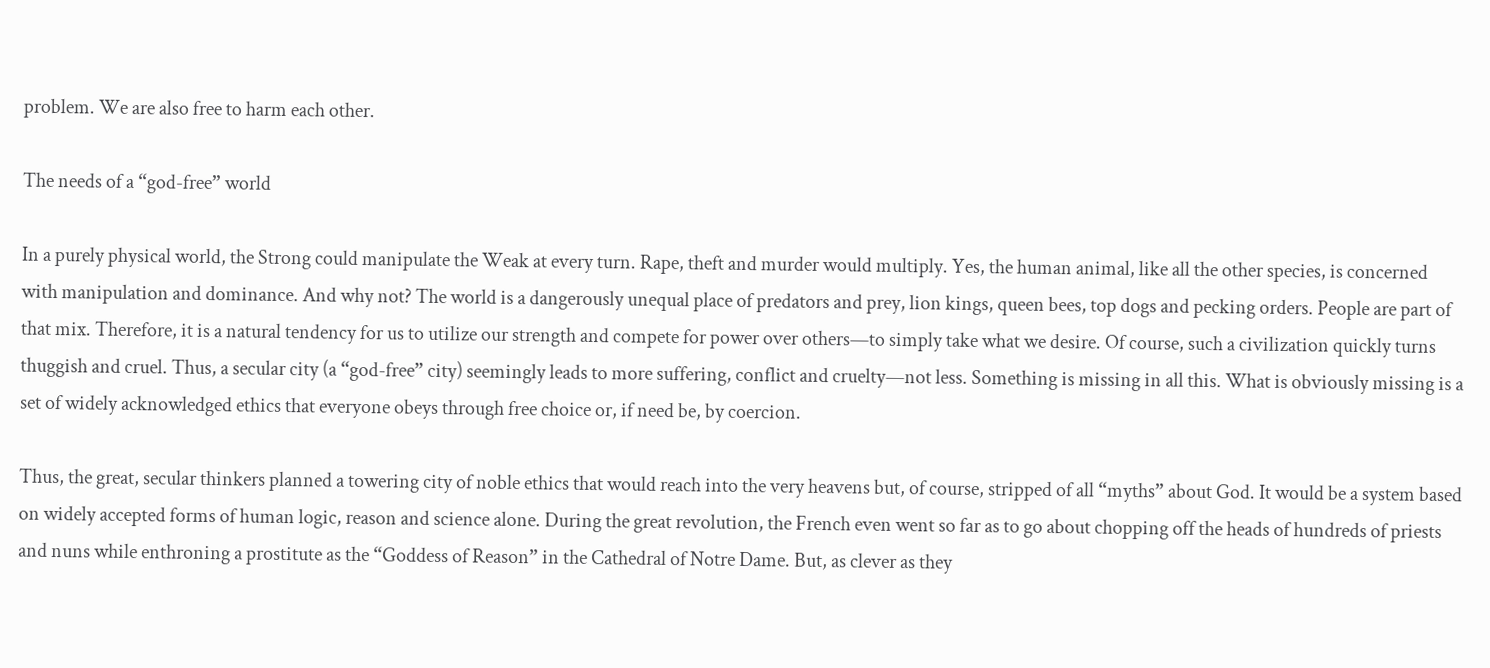problem. We are also free to harm each other.

The needs of a “god-free” world

In a purely physical world, the Strong could manipulate the Weak at every turn. Rape, theft and murder would multiply. Yes, the human animal, like all the other species, is concerned with manipulation and dominance. And why not? The world is a dangerously unequal place of predators and prey, lion kings, queen bees, top dogs and pecking orders. People are part of that mix. Therefore, it is a natural tendency for us to utilize our strength and compete for power over others—to simply take what we desire. Of course, such a civilization quickly turns thuggish and cruel. Thus, a secular city (a “god-free” city) seemingly leads to more suffering, conflict and cruelty—not less. Something is missing in all this. What is obviously missing is a set of widely acknowledged ethics that everyone obeys through free choice or, if need be, by coercion.

Thus, the great, secular thinkers planned a towering city of noble ethics that would reach into the very heavens but, of course, stripped of all “myths” about God. It would be a system based on widely accepted forms of human logic, reason and science alone. During the great revolution, the French even went so far as to go about chopping off the heads of hundreds of priests and nuns while enthroning a prostitute as the “Goddess of Reason” in the Cathedral of Notre Dame. But, as clever as they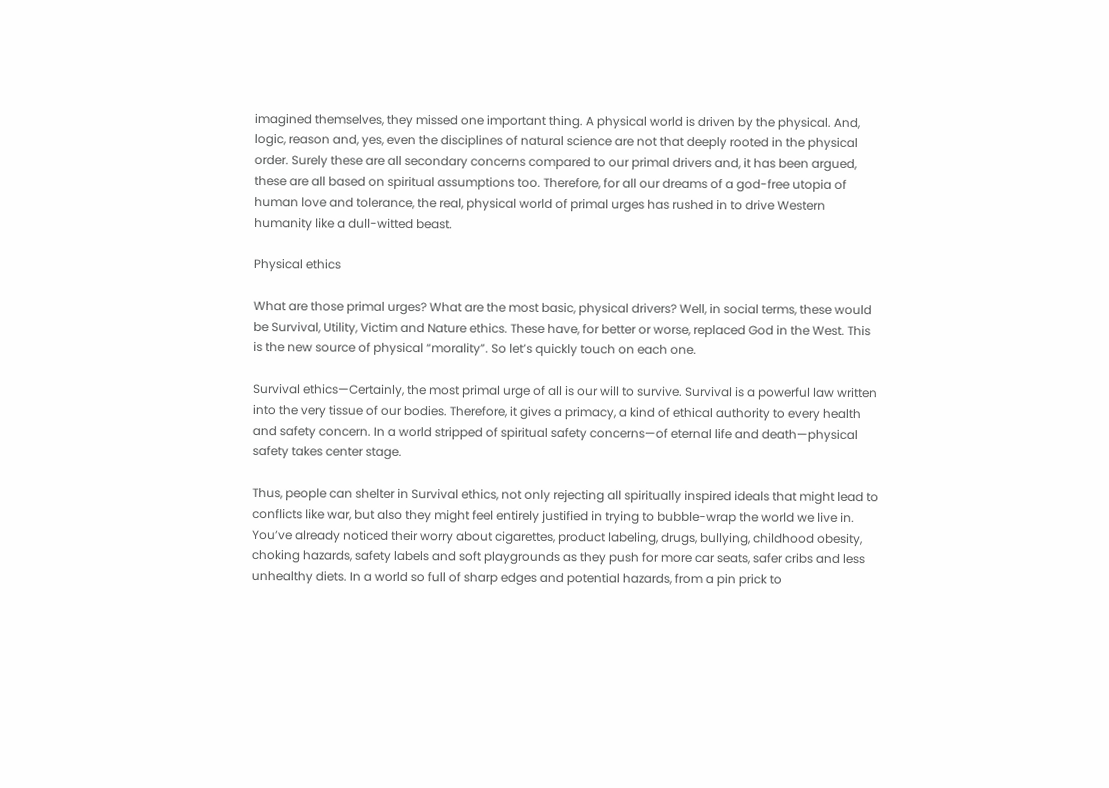imagined themselves, they missed one important thing. A physical world is driven by the physical. And, logic, reason and, yes, even the disciplines of natural science are not that deeply rooted in the physical order. Surely these are all secondary concerns compared to our primal drivers and, it has been argued, these are all based on spiritual assumptions too. Therefore, for all our dreams of a god-free utopia of human love and tolerance, the real, physical world of primal urges has rushed in to drive Western humanity like a dull-witted beast.

Physical ethics

What are those primal urges? What are the most basic, physical drivers? Well, in social terms, these would be Survival, Utility, Victim and Nature ethics. These have, for better or worse, replaced God in the West. This is the new source of physical “morality”. So let’s quickly touch on each one.

Survival ethics—Certainly, the most primal urge of all is our will to survive. Survival is a powerful law written into the very tissue of our bodies. Therefore, it gives a primacy, a kind of ethical authority to every health and safety concern. In a world stripped of spiritual safety concerns—of eternal life and death—physical safety takes center stage.

Thus, people can shelter in Survival ethics, not only rejecting all spiritually inspired ideals that might lead to conflicts like war, but also they might feel entirely justified in trying to bubble-wrap the world we live in. You’ve already noticed their worry about cigarettes, product labeling, drugs, bullying, childhood obesity, choking hazards, safety labels and soft playgrounds as they push for more car seats, safer cribs and less unhealthy diets. In a world so full of sharp edges and potential hazards, from a pin prick to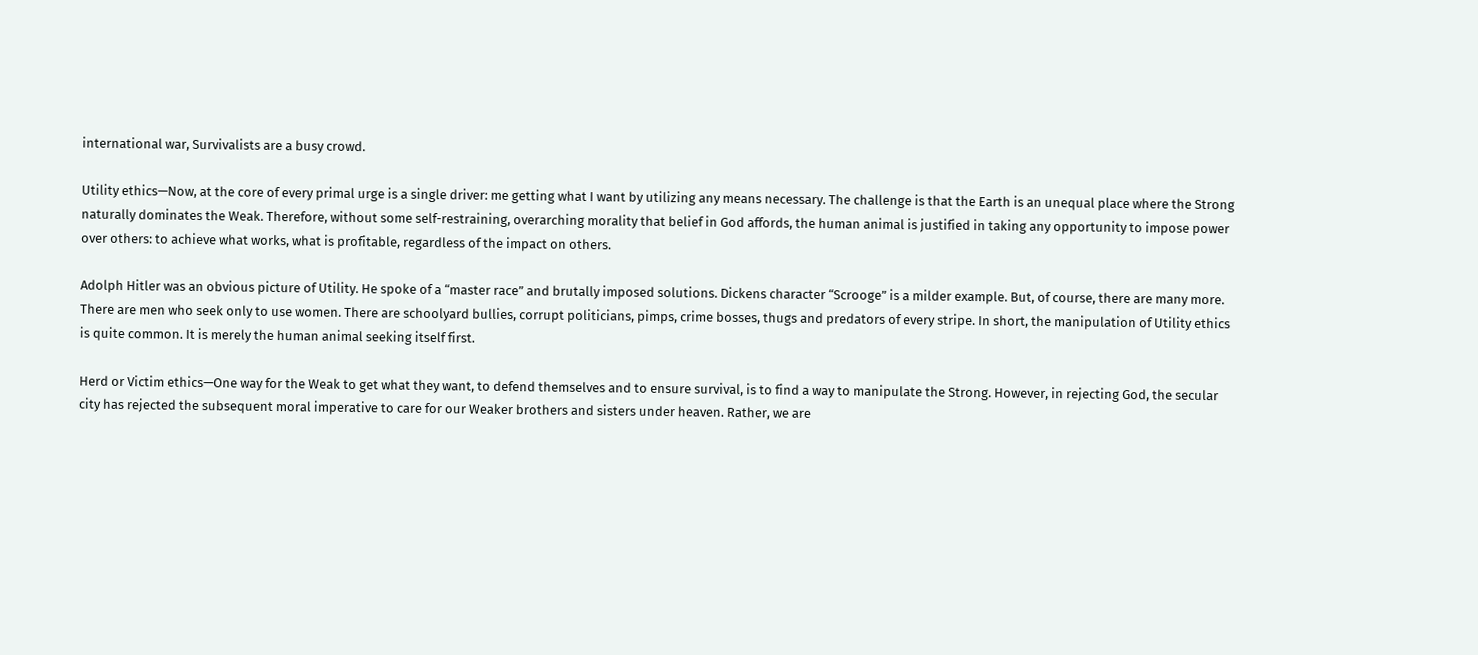international war, Survivalists are a busy crowd.

Utility ethics—Now, at the core of every primal urge is a single driver: me getting what I want by utilizing any means necessary. The challenge is that the Earth is an unequal place where the Strong naturally dominates the Weak. Therefore, without some self-restraining, overarching morality that belief in God affords, the human animal is justified in taking any opportunity to impose power over others: to achieve what works, what is profitable, regardless of the impact on others.

Adolph Hitler was an obvious picture of Utility. He spoke of a “master race” and brutally imposed solutions. Dickens character “Scrooge” is a milder example. But, of course, there are many more. There are men who seek only to use women. There are schoolyard bullies, corrupt politicians, pimps, crime bosses, thugs and predators of every stripe. In short, the manipulation of Utility ethics is quite common. It is merely the human animal seeking itself first.

Herd or Victim ethics—One way for the Weak to get what they want, to defend themselves and to ensure survival, is to find a way to manipulate the Strong. However, in rejecting God, the secular city has rejected the subsequent moral imperative to care for our Weaker brothers and sisters under heaven. Rather, we are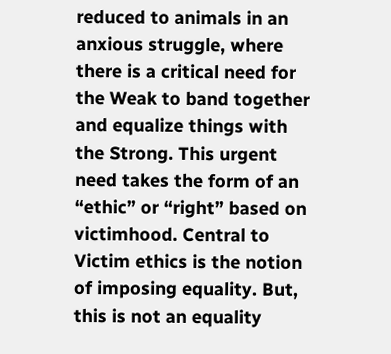reduced to animals in an anxious struggle, where there is a critical need for the Weak to band together and equalize things with the Strong. This urgent need takes the form of an “ethic” or “right” based on victimhood. Central to Victim ethics is the notion of imposing equality. But, this is not an equality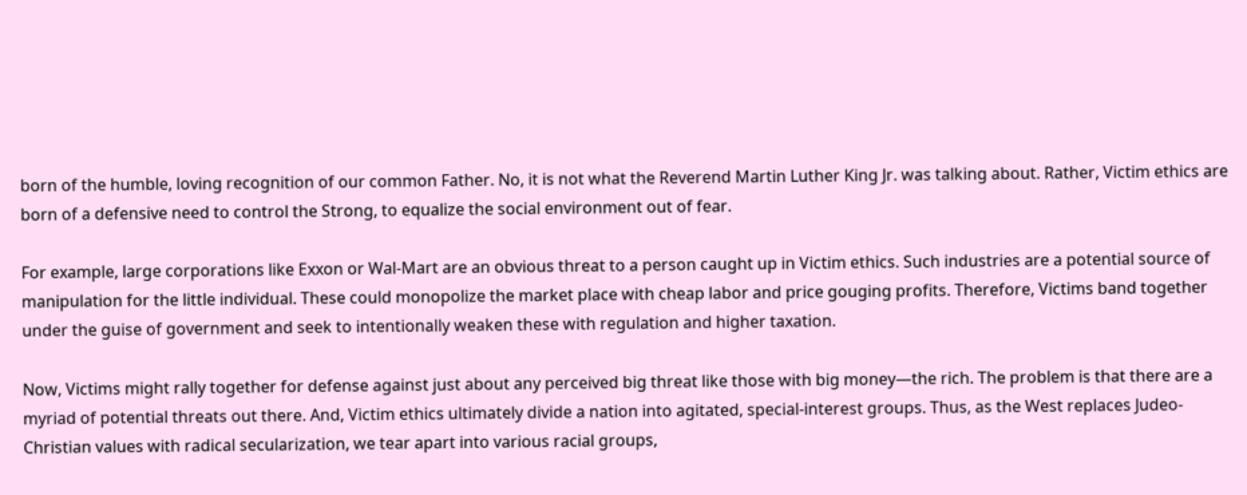born of the humble, loving recognition of our common Father. No, it is not what the Reverend Martin Luther King Jr. was talking about. Rather, Victim ethics are born of a defensive need to control the Strong, to equalize the social environment out of fear.

For example, large corporations like Exxon or Wal-Mart are an obvious threat to a person caught up in Victim ethics. Such industries are a potential source of manipulation for the little individual. These could monopolize the market place with cheap labor and price gouging profits. Therefore, Victims band together under the guise of government and seek to intentionally weaken these with regulation and higher taxation.

Now, Victims might rally together for defense against just about any perceived big threat like those with big money—the rich. The problem is that there are a myriad of potential threats out there. And, Victim ethics ultimately divide a nation into agitated, special-interest groups. Thus, as the West replaces Judeo-Christian values with radical secularization, we tear apart into various racial groups,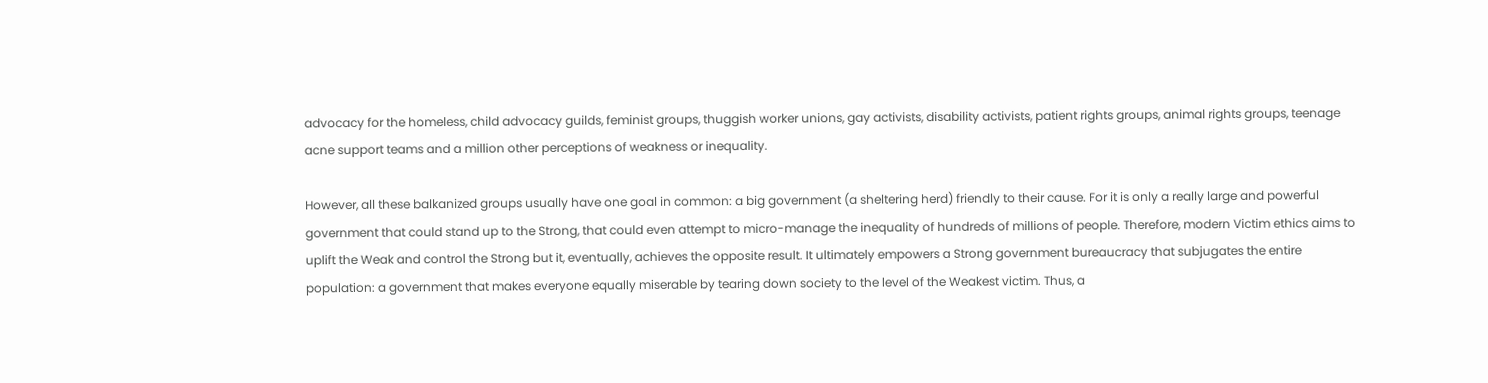advocacy for the homeless, child advocacy guilds, feminist groups, thuggish worker unions, gay activists, disability activists, patient rights groups, animal rights groups, teenage acne support teams and a million other perceptions of weakness or inequality.

However, all these balkanized groups usually have one goal in common: a big government (a sheltering herd) friendly to their cause. For it is only a really large and powerful government that could stand up to the Strong, that could even attempt to micro-manage the inequality of hundreds of millions of people. Therefore, modern Victim ethics aims to uplift the Weak and control the Strong but it, eventually, achieves the opposite result. It ultimately empowers a Strong government bureaucracy that subjugates the entire population: a government that makes everyone equally miserable by tearing down society to the level of the Weakest victim. Thus, a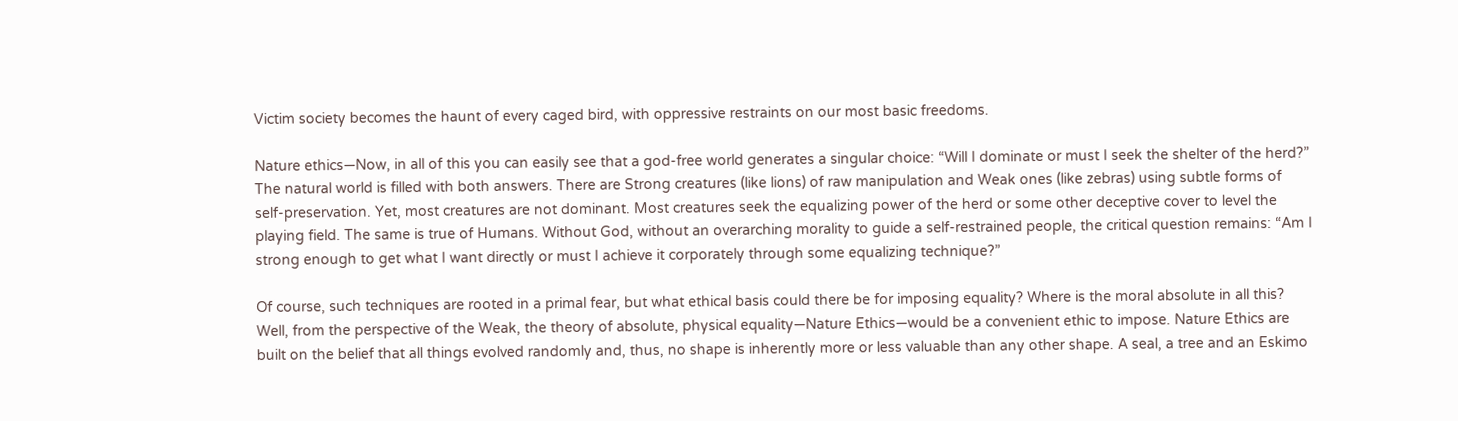Victim society becomes the haunt of every caged bird, with oppressive restraints on our most basic freedoms.

Nature ethics—Now, in all of this you can easily see that a god-free world generates a singular choice: “Will I dominate or must I seek the shelter of the herd?” The natural world is filled with both answers. There are Strong creatures (like lions) of raw manipulation and Weak ones (like zebras) using subtle forms of self-preservation. Yet, most creatures are not dominant. Most creatures seek the equalizing power of the herd or some other deceptive cover to level the playing field. The same is true of Humans. Without God, without an overarching morality to guide a self-restrained people, the critical question remains: “Am I strong enough to get what I want directly or must I achieve it corporately through some equalizing technique?”

Of course, such techniques are rooted in a primal fear, but what ethical basis could there be for imposing equality? Where is the moral absolute in all this? Well, from the perspective of the Weak, the theory of absolute, physical equality—Nature Ethics—would be a convenient ethic to impose. Nature Ethics are built on the belief that all things evolved randomly and, thus, no shape is inherently more or less valuable than any other shape. A seal, a tree and an Eskimo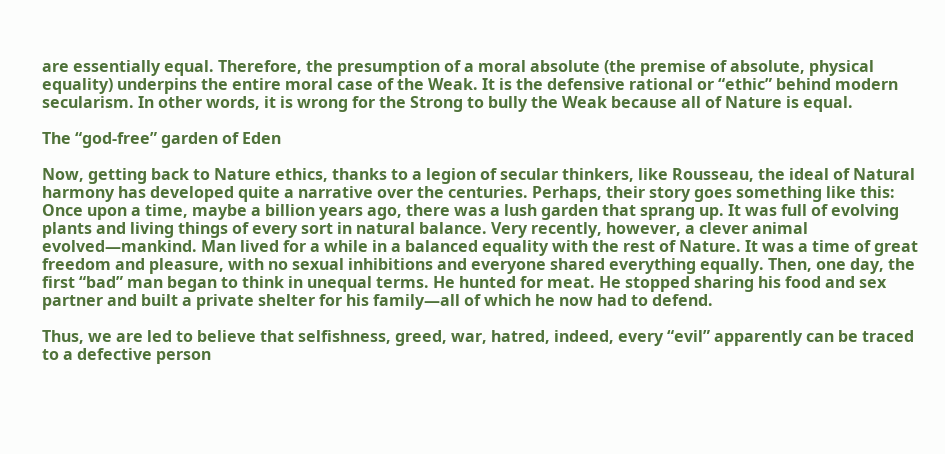are essentially equal. Therefore, the presumption of a moral absolute (the premise of absolute, physical equality) underpins the entire moral case of the Weak. It is the defensive rational or “ethic” behind modern secularism. In other words, it is wrong for the Strong to bully the Weak because all of Nature is equal.

The “god-free” garden of Eden

Now, getting back to Nature ethics, thanks to a legion of secular thinkers, like Rousseau, the ideal of Natural harmony has developed quite a narrative over the centuries. Perhaps, their story goes something like this: Once upon a time, maybe a billion years ago, there was a lush garden that sprang up. It was full of evolving plants and living things of every sort in natural balance. Very recently, however, a clever animal evolved—mankind. Man lived for a while in a balanced equality with the rest of Nature. It was a time of great freedom and pleasure, with no sexual inhibitions and everyone shared everything equally. Then, one day, the first “bad” man began to think in unequal terms. He hunted for meat. He stopped sharing his food and sex partner and built a private shelter for his family—all of which he now had to defend.

Thus, we are led to believe that selfishness, greed, war, hatred, indeed, every “evil” apparently can be traced to a defective person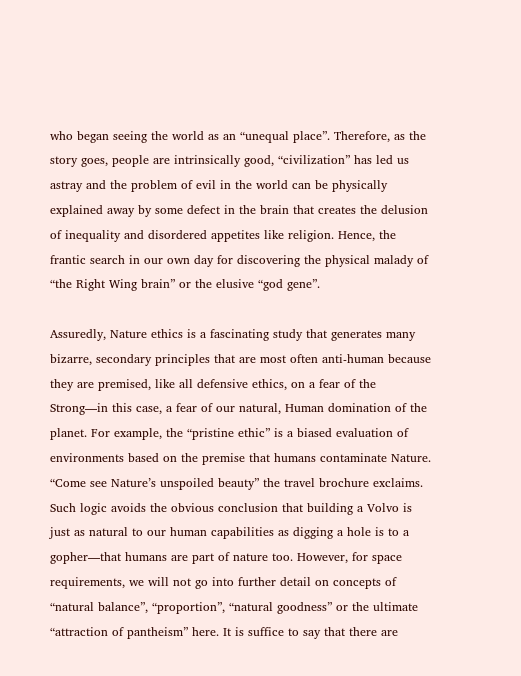who began seeing the world as an “unequal place”. Therefore, as the story goes, people are intrinsically good, “civilization” has led us astray and the problem of evil in the world can be physically explained away by some defect in the brain that creates the delusion of inequality and disordered appetites like religion. Hence, the frantic search in our own day for discovering the physical malady of “the Right Wing brain” or the elusive “god gene”.

Assuredly, Nature ethics is a fascinating study that generates many bizarre, secondary principles that are most often anti-human because they are premised, like all defensive ethics, on a fear of the Strong—in this case, a fear of our natural, Human domination of the planet. For example, the “pristine ethic” is a biased evaluation of environments based on the premise that humans contaminate Nature. “Come see Nature’s unspoiled beauty” the travel brochure exclaims. Such logic avoids the obvious conclusion that building a Volvo is just as natural to our human capabilities as digging a hole is to a gopher—that humans are part of nature too. However, for space requirements, we will not go into further detail on concepts of “natural balance”, “proportion”, “natural goodness” or the ultimate “attraction of pantheism” here. It is suffice to say that there are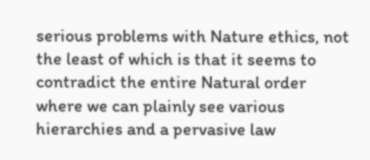serious problems with Nature ethics, not the least of which is that it seems to contradict the entire Natural order where we can plainly see various hierarchies and a pervasive law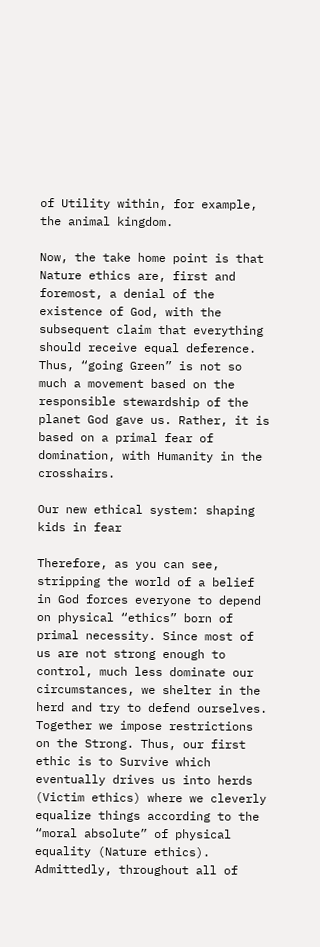of Utility within, for example, the animal kingdom.

Now, the take home point is that Nature ethics are, first and foremost, a denial of the existence of God, with the subsequent claim that everything should receive equal deference. Thus, “going Green” is not so much a movement based on the responsible stewardship of the planet God gave us. Rather, it is based on a primal fear of domination, with Humanity in the crosshairs.

Our new ethical system: shaping kids in fear

Therefore, as you can see, stripping the world of a belief in God forces everyone to depend on physical “ethics” born of primal necessity. Since most of us are not strong enough to control, much less dominate our circumstances, we shelter in the herd and try to defend ourselves. Together we impose restrictions on the Strong. Thus, our first ethic is to Survive which eventually drives us into herds (Victim ethics) where we cleverly equalize things according to the “moral absolute” of physical equality (Nature ethics). Admittedly, throughout all of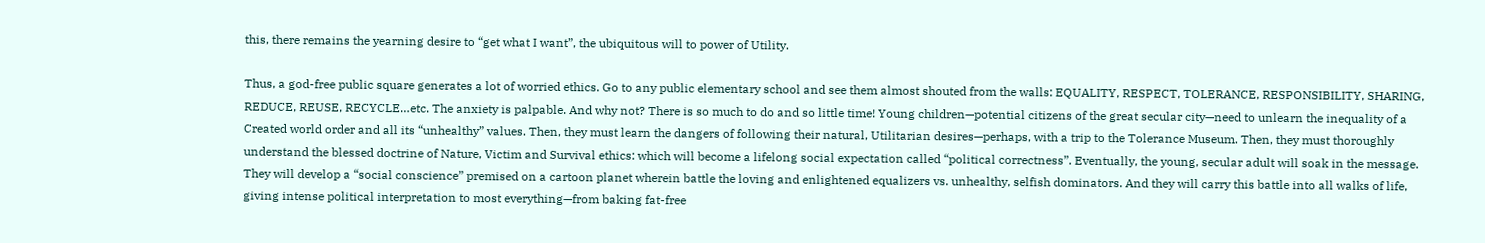this, there remains the yearning desire to “get what I want”, the ubiquitous will to power of Utility.

Thus, a god-free public square generates a lot of worried ethics. Go to any public elementary school and see them almost shouted from the walls: EQUALITY, RESPECT, TOLERANCE, RESPONSIBILITY, SHARING, REDUCE, REUSE, RECYCLE…etc. The anxiety is palpable. And why not? There is so much to do and so little time! Young children—potential citizens of the great secular city—need to unlearn the inequality of a Created world order and all its “unhealthy” values. Then, they must learn the dangers of following their natural, Utilitarian desires—perhaps, with a trip to the Tolerance Museum. Then, they must thoroughly understand the blessed doctrine of Nature, Victim and Survival ethics: which will become a lifelong social expectation called “political correctness”. Eventually, the young, secular adult will soak in the message. They will develop a “social conscience” premised on a cartoon planet wherein battle the loving and enlightened equalizers vs. unhealthy, selfish dominators. And they will carry this battle into all walks of life, giving intense political interpretation to most everything—from baking fat-free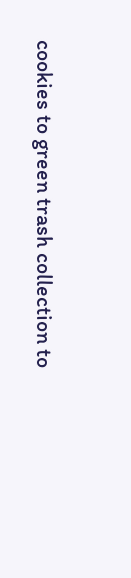cookies to green trash collection to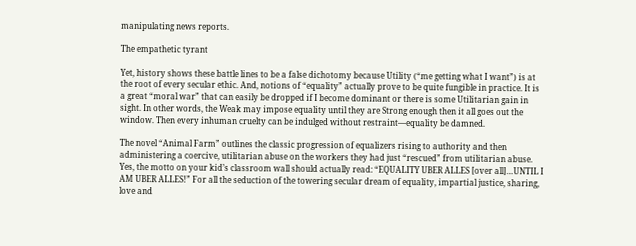manipulating news reports.

The empathetic tyrant

Yet, history shows these battle lines to be a false dichotomy because Utility (“me getting what I want”) is at the root of every secular ethic. And, notions of “equality” actually prove to be quite fungible in practice. It is a great “moral war” that can easily be dropped if I become dominant or there is some Utilitarian gain in sight. In other words, the Weak may impose equality until they are Strong enough then it all goes out the window. Then every inhuman cruelty can be indulged without restraint—equality be damned.

The novel “Animal Farm” outlines the classic progression of equalizers rising to authority and then administering a coercive, utilitarian abuse on the workers they had just “rescued” from utilitarian abuse. Yes, the motto on your kid’s classroom wall should actually read: “EQUALITY UBER ALLES [over all]…UNTIL I AM UBER ALLES!” For all the seduction of the towering secular dream of equality, impartial justice, sharing, love and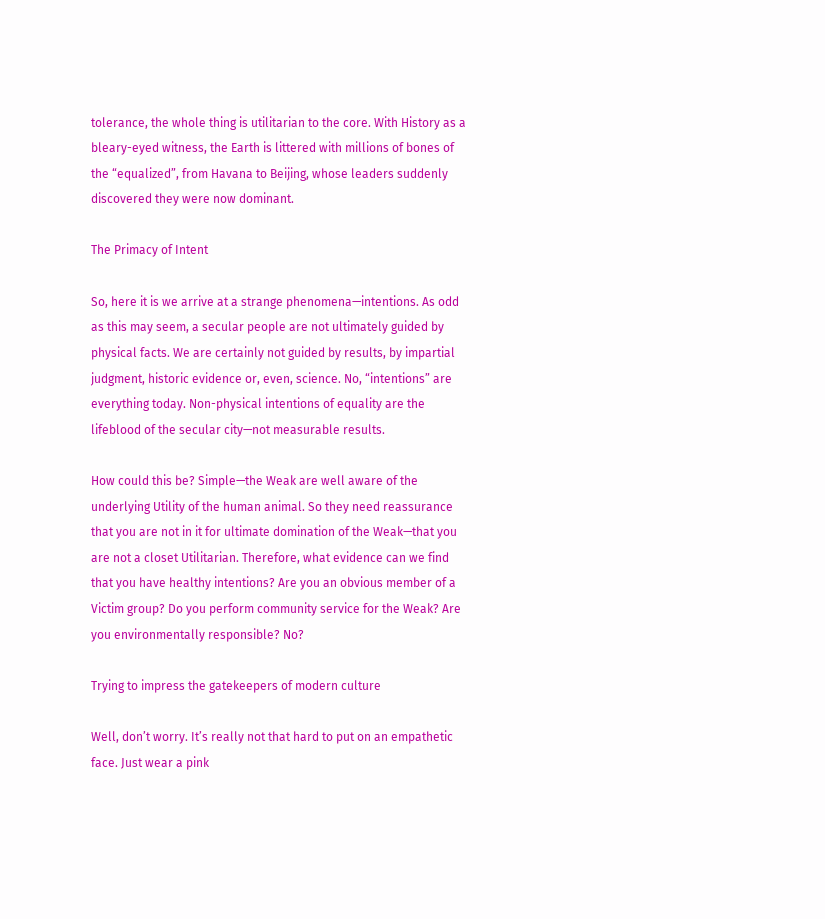tolerance, the whole thing is utilitarian to the core. With History as a bleary-eyed witness, the Earth is littered with millions of bones of the “equalized”, from Havana to Beijing, whose leaders suddenly discovered they were now dominant.

The Primacy of Intent

So, here it is we arrive at a strange phenomena—intentions. As odd as this may seem, a secular people are not ultimately guided by physical facts. We are certainly not guided by results, by impartial judgment, historic evidence or, even, science. No, “intentions” are everything today. Non-physical intentions of equality are the lifeblood of the secular city—not measurable results.

How could this be? Simple—the Weak are well aware of the underlying Utility of the human animal. So they need reassurance that you are not in it for ultimate domination of the Weak—that you are not a closet Utilitarian. Therefore, what evidence can we find that you have healthy intentions? Are you an obvious member of a Victim group? Do you perform community service for the Weak? Are you environmentally responsible? No?

Trying to impress the gatekeepers of modern culture

Well, don’t worry. It’s really not that hard to put on an empathetic face. Just wear a pink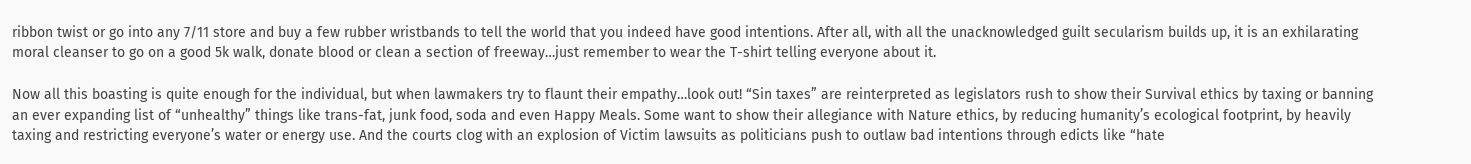ribbon twist or go into any 7/11 store and buy a few rubber wristbands to tell the world that you indeed have good intentions. After all, with all the unacknowledged guilt secularism builds up, it is an exhilarating moral cleanser to go on a good 5k walk, donate blood or clean a section of freeway…just remember to wear the T-shirt telling everyone about it.

Now all this boasting is quite enough for the individual, but when lawmakers try to flaunt their empathy…look out! “Sin taxes” are reinterpreted as legislators rush to show their Survival ethics by taxing or banning an ever expanding list of “unhealthy” things like trans-fat, junk food, soda and even Happy Meals. Some want to show their allegiance with Nature ethics, by reducing humanity’s ecological footprint, by heavily taxing and restricting everyone’s water or energy use. And the courts clog with an explosion of Victim lawsuits as politicians push to outlaw bad intentions through edicts like “hate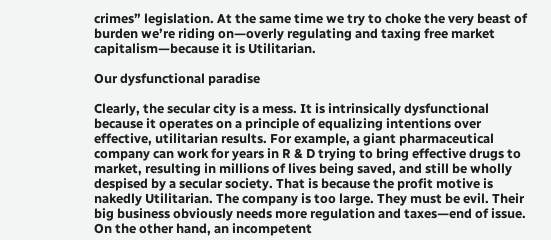crimes” legislation. At the same time we try to choke the very beast of burden we’re riding on—overly regulating and taxing free market capitalism—because it is Utilitarian.

Our dysfunctional paradise

Clearly, the secular city is a mess. It is intrinsically dysfunctional because it operates on a principle of equalizing intentions over effective, utilitarian results. For example, a giant pharmaceutical company can work for years in R & D trying to bring effective drugs to market, resulting in millions of lives being saved, and still be wholly despised by a secular society. That is because the profit motive is nakedly Utilitarian. The company is too large. They must be evil. Their big business obviously needs more regulation and taxes—end of issue. On the other hand, an incompetent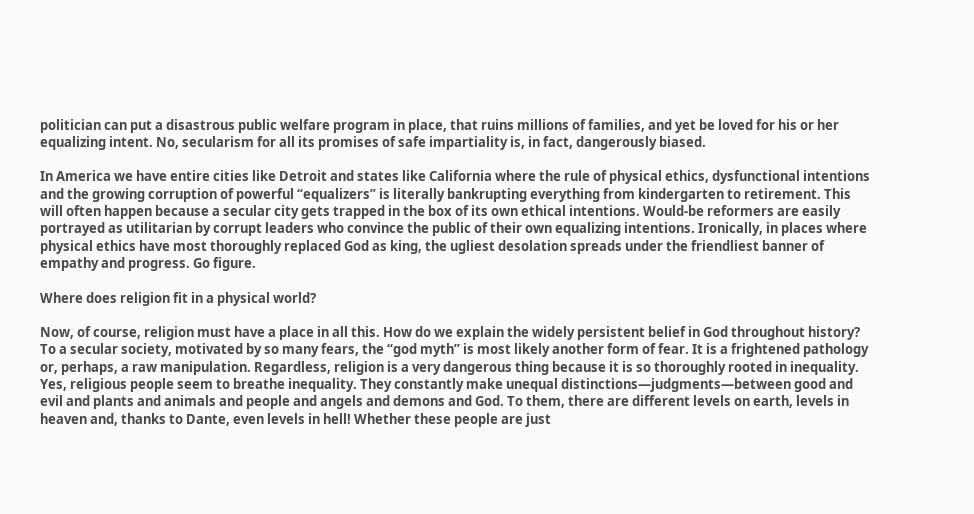politician can put a disastrous public welfare program in place, that ruins millions of families, and yet be loved for his or her equalizing intent. No, secularism for all its promises of safe impartiality is, in fact, dangerously biased.

In America we have entire cities like Detroit and states like California where the rule of physical ethics, dysfunctional intentions and the growing corruption of powerful “equalizers” is literally bankrupting everything from kindergarten to retirement. This will often happen because a secular city gets trapped in the box of its own ethical intentions. Would-be reformers are easily portrayed as utilitarian by corrupt leaders who convince the public of their own equalizing intentions. Ironically, in places where physical ethics have most thoroughly replaced God as king, the ugliest desolation spreads under the friendliest banner of empathy and progress. Go figure.

Where does religion fit in a physical world?

Now, of course, religion must have a place in all this. How do we explain the widely persistent belief in God throughout history? To a secular society, motivated by so many fears, the “god myth” is most likely another form of fear. It is a frightened pathology or, perhaps, a raw manipulation. Regardless, religion is a very dangerous thing because it is so thoroughly rooted in inequality. Yes, religious people seem to breathe inequality. They constantly make unequal distinctions—judgments—between good and evil and plants and animals and people and angels and demons and God. To them, there are different levels on earth, levels in heaven and, thanks to Dante, even levels in hell! Whether these people are just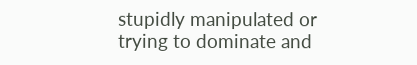stupidly manipulated or trying to dominate and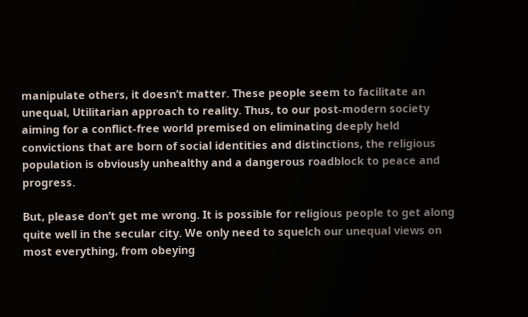manipulate others, it doesn’t matter. These people seem to facilitate an unequal, Utilitarian approach to reality. Thus, to our post-modern society aiming for a conflict-free world premised on eliminating deeply held convictions that are born of social identities and distinctions, the religious population is obviously unhealthy and a dangerous roadblock to peace and progress.

But, please don’t get me wrong. It is possible for religious people to get along quite well in the secular city. We only need to squelch our unequal views on most everything, from obeying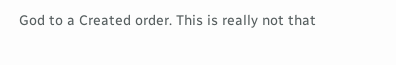God to a Created order. This is really not that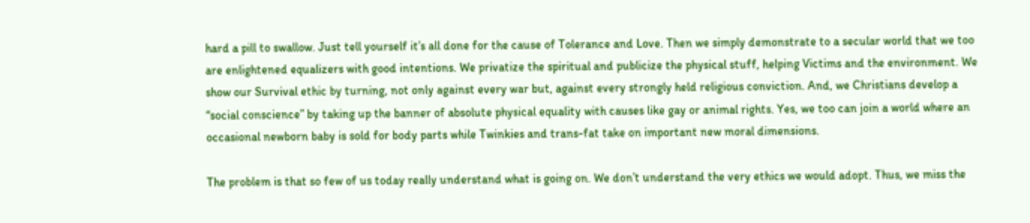hard a pill to swallow. Just tell yourself it’s all done for the cause of Tolerance and Love. Then we simply demonstrate to a secular world that we too are enlightened equalizers with good intentions. We privatize the spiritual and publicize the physical stuff, helping Victims and the environment. We show our Survival ethic by turning, not only against every war but, against every strongly held religious conviction. And, we Christians develop a “social conscience” by taking up the banner of absolute physical equality with causes like gay or animal rights. Yes, we too can join a world where an occasional newborn baby is sold for body parts while Twinkies and trans-fat take on important new moral dimensions.

The problem is that so few of us today really understand what is going on. We don’t understand the very ethics we would adopt. Thus, we miss the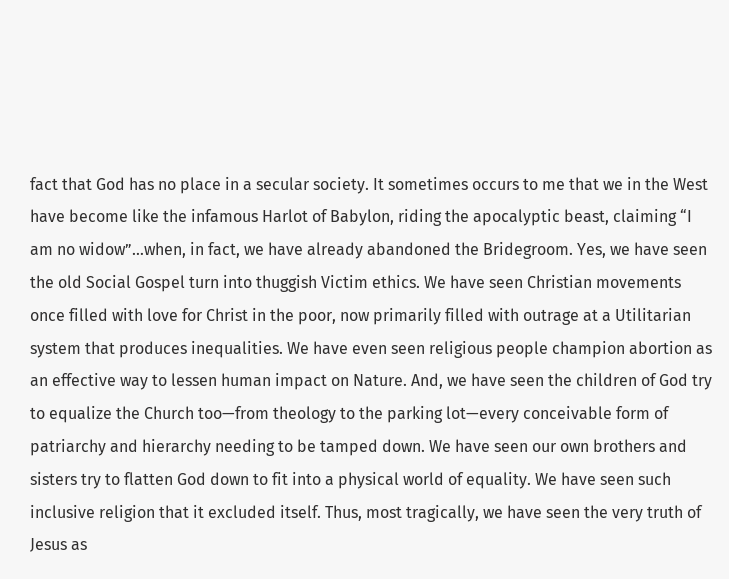fact that God has no place in a secular society. It sometimes occurs to me that we in the West have become like the infamous Harlot of Babylon, riding the apocalyptic beast, claiming “I am no widow”…when, in fact, we have already abandoned the Bridegroom. Yes, we have seen the old Social Gospel turn into thuggish Victim ethics. We have seen Christian movements once filled with love for Christ in the poor, now primarily filled with outrage at a Utilitarian system that produces inequalities. We have even seen religious people champion abortion as an effective way to lessen human impact on Nature. And, we have seen the children of God try to equalize the Church too—from theology to the parking lot—every conceivable form of patriarchy and hierarchy needing to be tamped down. We have seen our own brothers and sisters try to flatten God down to fit into a physical world of equality. We have seen such inclusive religion that it excluded itself. Thus, most tragically, we have seen the very truth of Jesus as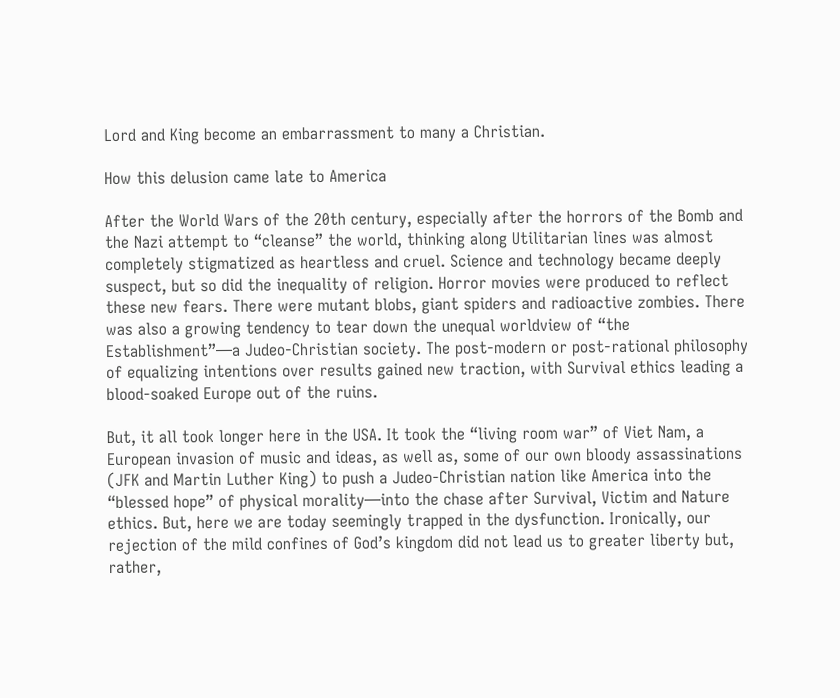Lord and King become an embarrassment to many a Christian.

How this delusion came late to America

After the World Wars of the 20th century, especially after the horrors of the Bomb and the Nazi attempt to “cleanse” the world, thinking along Utilitarian lines was almost completely stigmatized as heartless and cruel. Science and technology became deeply suspect, but so did the inequality of religion. Horror movies were produced to reflect these new fears. There were mutant blobs, giant spiders and radioactive zombies. There was also a growing tendency to tear down the unequal worldview of “the Establishment”—a Judeo-Christian society. The post-modern or post-rational philosophy of equalizing intentions over results gained new traction, with Survival ethics leading a blood-soaked Europe out of the ruins.

But, it all took longer here in the USA. It took the “living room war” of Viet Nam, a European invasion of music and ideas, as well as, some of our own bloody assassinations (JFK and Martin Luther King) to push a Judeo-Christian nation like America into the “blessed hope” of physical morality—into the chase after Survival, Victim and Nature ethics. But, here we are today seemingly trapped in the dysfunction. Ironically, our rejection of the mild confines of God’s kingdom did not lead us to greater liberty but, rather,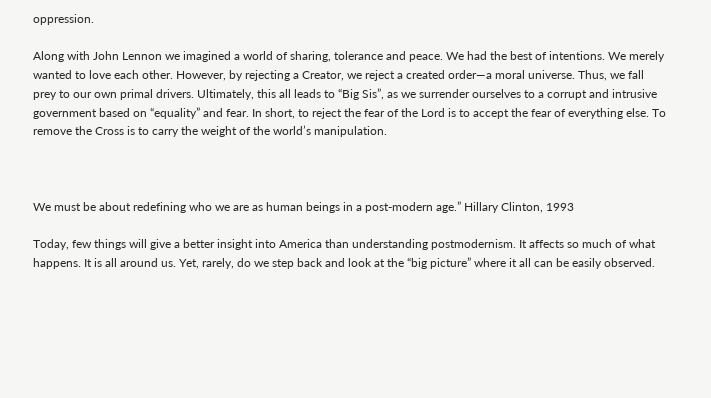oppression.

Along with John Lennon we imagined a world of sharing, tolerance and peace. We had the best of intentions. We merely wanted to love each other. However, by rejecting a Creator, we reject a created order—a moral universe. Thus, we fall prey to our own primal drivers. Ultimately, this all leads to “Big Sis”, as we surrender ourselves to a corrupt and intrusive government based on “equality” and fear. In short, to reject the fear of the Lord is to accept the fear of everything else. To remove the Cross is to carry the weight of the world’s manipulation.



We must be about redefining who we are as human beings in a post-modern age.” Hillary Clinton, 1993

Today, few things will give a better insight into America than understanding postmodernism. It affects so much of what happens. It is all around us. Yet, rarely, do we step back and look at the “big picture” where it all can be easily observed.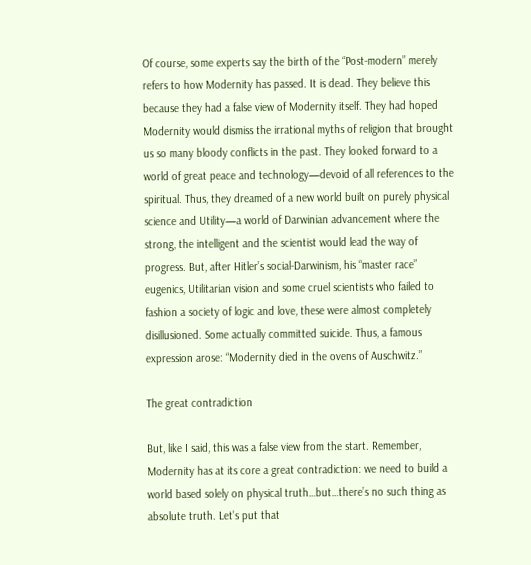Of course, some experts say the birth of the “Post-modern” merely refers to how Modernity has passed. It is dead. They believe this because they had a false view of Modernity itself. They had hoped Modernity would dismiss the irrational myths of religion that brought us so many bloody conflicts in the past. They looked forward to a world of great peace and technology—devoid of all references to the spiritual. Thus, they dreamed of a new world built on purely physical science and Utility—a world of Darwinian advancement where the strong, the intelligent and the scientist would lead the way of progress. But, after Hitler’s social-Darwinism, his “master race” eugenics, Utilitarian vision and some cruel scientists who failed to fashion a society of logic and love, these were almost completely disillusioned. Some actually committed suicide. Thus, a famous expression arose: “Modernity died in the ovens of Auschwitz.”

The great contradiction

But, like I said, this was a false view from the start. Remember, Modernity has at its core a great contradiction: we need to build a world based solely on physical truth…but…there’s no such thing as absolute truth. Let’s put that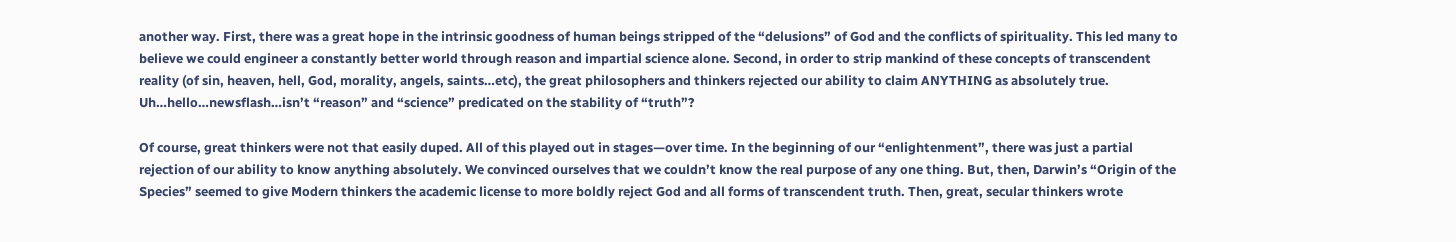another way. First, there was a great hope in the intrinsic goodness of human beings stripped of the “delusions” of God and the conflicts of spirituality. This led many to believe we could engineer a constantly better world through reason and impartial science alone. Second, in order to strip mankind of these concepts of transcendent reality (of sin, heaven, hell, God, morality, angels, saints…etc), the great philosophers and thinkers rejected our ability to claim ANYTHING as absolutely true. Uh…hello…newsflash…isn’t “reason” and “science” predicated on the stability of “truth”?

Of course, great thinkers were not that easily duped. All of this played out in stages—over time. In the beginning of our “enlightenment”, there was just a partial rejection of our ability to know anything absolutely. We convinced ourselves that we couldn’t know the real purpose of any one thing. But, then, Darwin’s “Origin of the Species” seemed to give Modern thinkers the academic license to more boldly reject God and all forms of transcendent truth. Then, great, secular thinkers wrote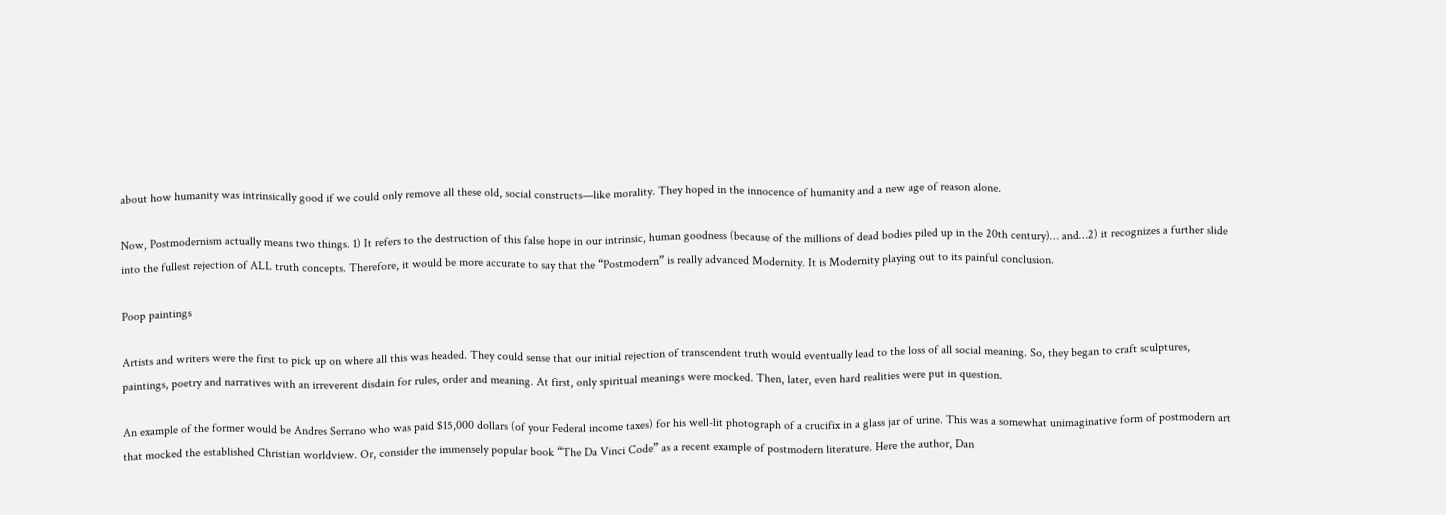about how humanity was intrinsically good if we could only remove all these old, social constructs—like morality. They hoped in the innocence of humanity and a new age of reason alone.

Now, Postmodernism actually means two things. 1) It refers to the destruction of this false hope in our intrinsic, human goodness (because of the millions of dead bodies piled up in the 20th century)… and…2) it recognizes a further slide into the fullest rejection of ALL truth concepts. Therefore, it would be more accurate to say that the “Postmodern” is really advanced Modernity. It is Modernity playing out to its painful conclusion.

Poop paintings

Artists and writers were the first to pick up on where all this was headed. They could sense that our initial rejection of transcendent truth would eventually lead to the loss of all social meaning. So, they began to craft sculptures, paintings, poetry and narratives with an irreverent disdain for rules, order and meaning. At first, only spiritual meanings were mocked. Then, later, even hard realities were put in question.

An example of the former would be Andres Serrano who was paid $15,000 dollars (of your Federal income taxes) for his well-lit photograph of a crucifix in a glass jar of urine. This was a somewhat unimaginative form of postmodern art that mocked the established Christian worldview. Or, consider the immensely popular book “The Da Vinci Code” as a recent example of postmodern literature. Here the author, Dan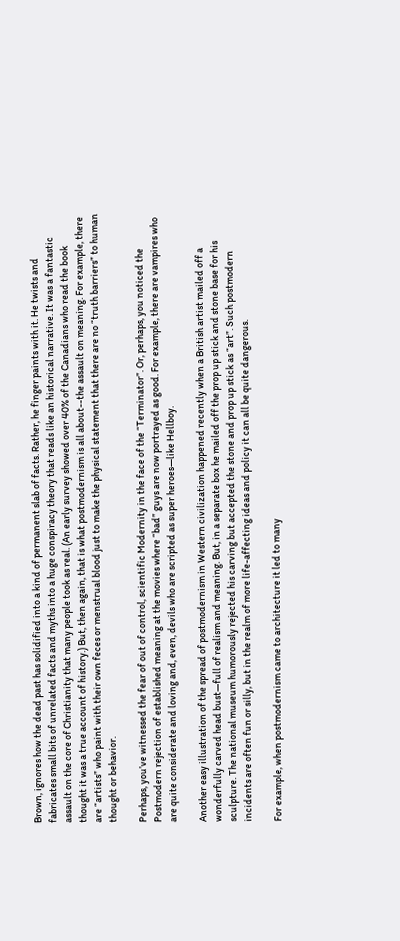Brown, ignores how the dead past has solidified into a kind of permanent slab of facts. Rather, he finger paints with it. He twists and fabricates small bits of unrelated facts and myths into a huge conspiracy theory that reads like an historical narrative. It was a fantastic assault on the core of Christianity that many people took as real. (An early survey showed over 40% of the Canadians who read the book thought it was a true account of history.) But, then again, that is what postmodernism is all about--the assault on meaning. For example, there are “artists” who paint with their own feces or menstrual blood just to make the physical statement that there are no “truth barriers” to human thought or behavior.

Perhaps, you’ve witnessed the fear of out of control, scientific Modernity in the face of the “Terminator”. Or, perhaps, you noticed the Postmodern rejection of established meaning at the movies where “bad” guys are now portrayed as good. For example, there are vampires who are quite considerate and loving and, even, devils who are scripted as super heroes—like Hellboy.

Another easy illustration of the spread of postmodernism in Western civilization happened recently when a British artist mailed off a wonderfully carved head bust—full of realism and meaning. But, in a separate box he mailed off the prop up stick and stone base for his sculpture. The national museum humorously rejected his carving but accepted the stone and prop up stick as “art”. Such postmodern incidents are often fun or silly, but in the realm of more life-affecting ideas and policy it can all be quite dangerous.

For example, when postmodernism came to architecture it led to many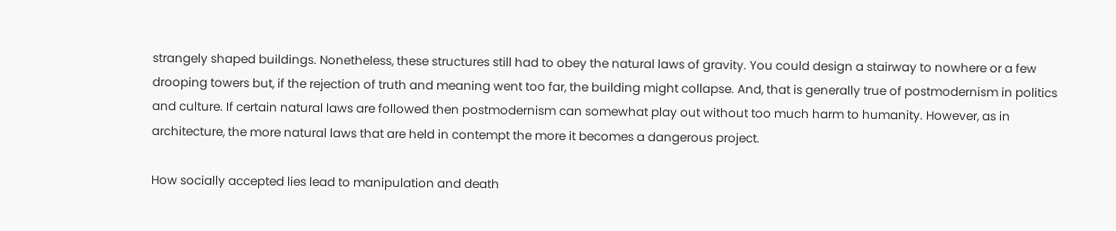strangely shaped buildings. Nonetheless, these structures still had to obey the natural laws of gravity. You could design a stairway to nowhere or a few drooping towers but, if the rejection of truth and meaning went too far, the building might collapse. And, that is generally true of postmodernism in politics and culture. If certain natural laws are followed then postmodernism can somewhat play out without too much harm to humanity. However, as in architecture, the more natural laws that are held in contempt the more it becomes a dangerous project.

How socially accepted lies lead to manipulation and death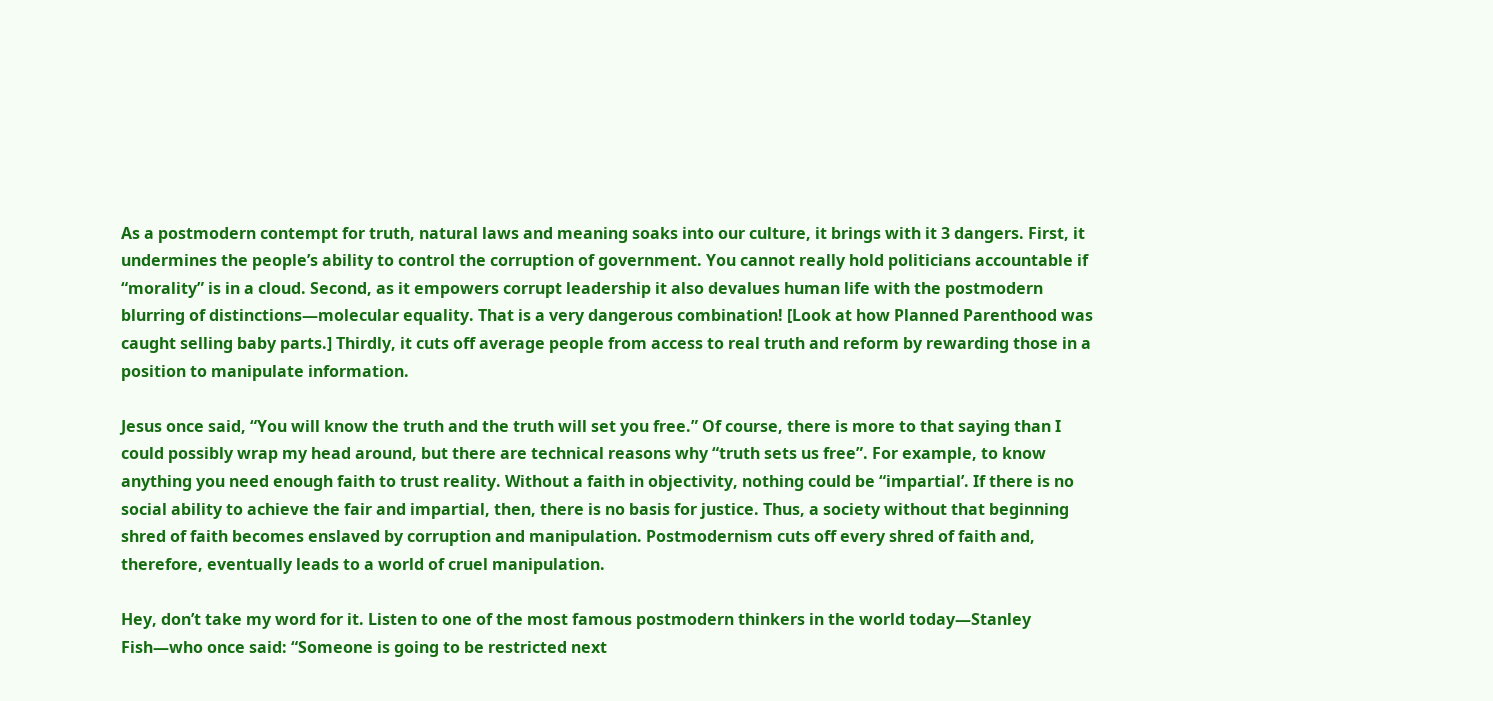As a postmodern contempt for truth, natural laws and meaning soaks into our culture, it brings with it 3 dangers. First, it undermines the people’s ability to control the corruption of government. You cannot really hold politicians accountable if “morality” is in a cloud. Second, as it empowers corrupt leadership it also devalues human life with the postmodern blurring of distinctions—molecular equality. That is a very dangerous combination! [Look at how Planned Parenthood was caught selling baby parts.] Thirdly, it cuts off average people from access to real truth and reform by rewarding those in a position to manipulate information.

Jesus once said, “You will know the truth and the truth will set you free.” Of course, there is more to that saying than I could possibly wrap my head around, but there are technical reasons why “truth sets us free”. For example, to know anything you need enough faith to trust reality. Without a faith in objectivity, nothing could be “impartial’. If there is no social ability to achieve the fair and impartial, then, there is no basis for justice. Thus, a society without that beginning shred of faith becomes enslaved by corruption and manipulation. Postmodernism cuts off every shred of faith and, therefore, eventually leads to a world of cruel manipulation.

Hey, don’t take my word for it. Listen to one of the most famous postmodern thinkers in the world today—Stanley Fish—who once said: “Someone is going to be restricted next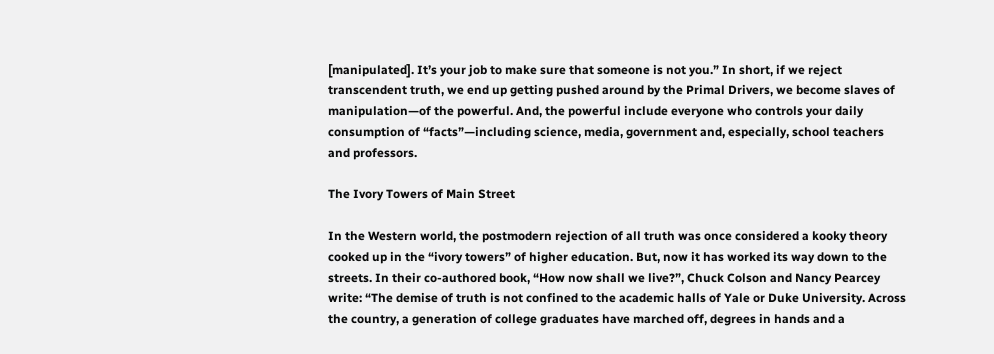[manipulated]. It’s your job to make sure that someone is not you.” In short, if we reject transcendent truth, we end up getting pushed around by the Primal Drivers, we become slaves of manipulation—of the powerful. And, the powerful include everyone who controls your daily consumption of “facts”—including science, media, government and, especially, school teachers and professors.

The Ivory Towers of Main Street

In the Western world, the postmodern rejection of all truth was once considered a kooky theory cooked up in the “ivory towers” of higher education. But, now it has worked its way down to the streets. In their co-authored book, “How now shall we live?”, Chuck Colson and Nancy Pearcey write: “The demise of truth is not confined to the academic halls of Yale or Duke University. Across the country, a generation of college graduates have marched off, degrees in hands and a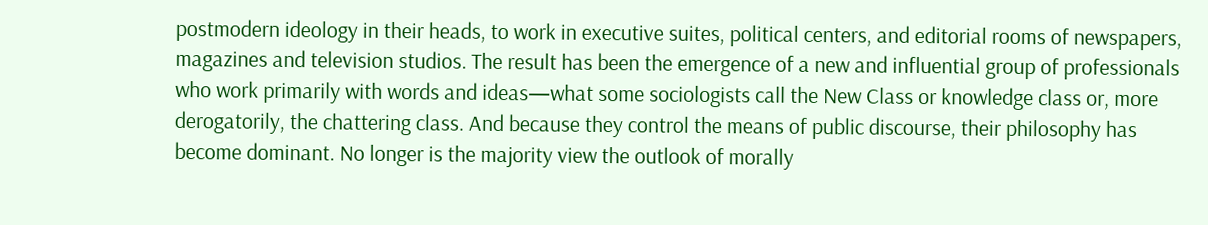postmodern ideology in their heads, to work in executive suites, political centers, and editorial rooms of newspapers, magazines and television studios. The result has been the emergence of a new and influential group of professionals who work primarily with words and ideas—what some sociologists call the New Class or knowledge class or, more derogatorily, the chattering class. And because they control the means of public discourse, their philosophy has become dominant. No longer is the majority view the outlook of morally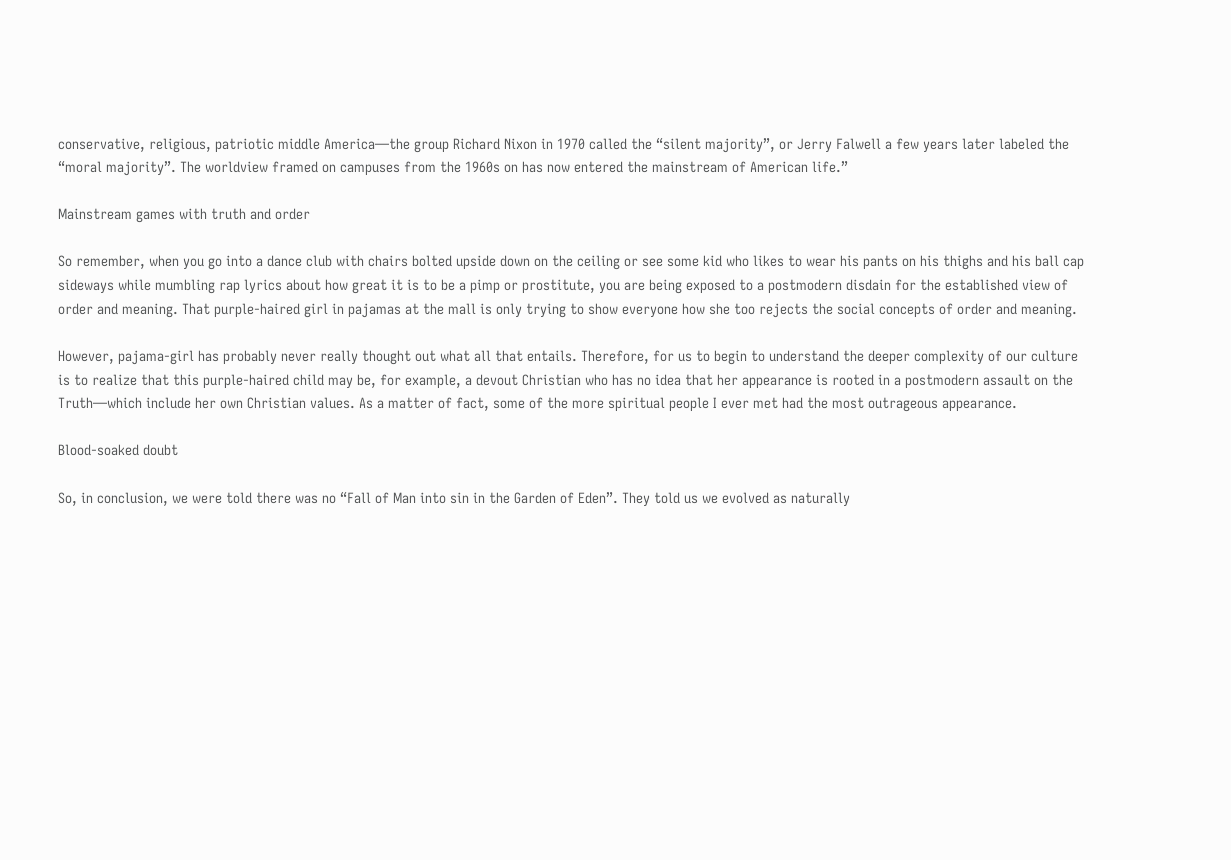conservative, religious, patriotic middle America—the group Richard Nixon in 1970 called the “silent majority”, or Jerry Falwell a few years later labeled the “moral majority”. The worldview framed on campuses from the 1960s on has now entered the mainstream of American life.”

Mainstream games with truth and order

So remember, when you go into a dance club with chairs bolted upside down on the ceiling or see some kid who likes to wear his pants on his thighs and his ball cap sideways while mumbling rap lyrics about how great it is to be a pimp or prostitute, you are being exposed to a postmodern disdain for the established view of order and meaning. That purple-haired girl in pajamas at the mall is only trying to show everyone how she too rejects the social concepts of order and meaning.

However, pajama-girl has probably never really thought out what all that entails. Therefore, for us to begin to understand the deeper complexity of our culture is to realize that this purple-haired child may be, for example, a devout Christian who has no idea that her appearance is rooted in a postmodern assault on the Truth—which include her own Christian values. As a matter of fact, some of the more spiritual people I ever met had the most outrageous appearance.

Blood-soaked doubt

So, in conclusion, we were told there was no “Fall of Man into sin in the Garden of Eden”. They told us we evolved as naturally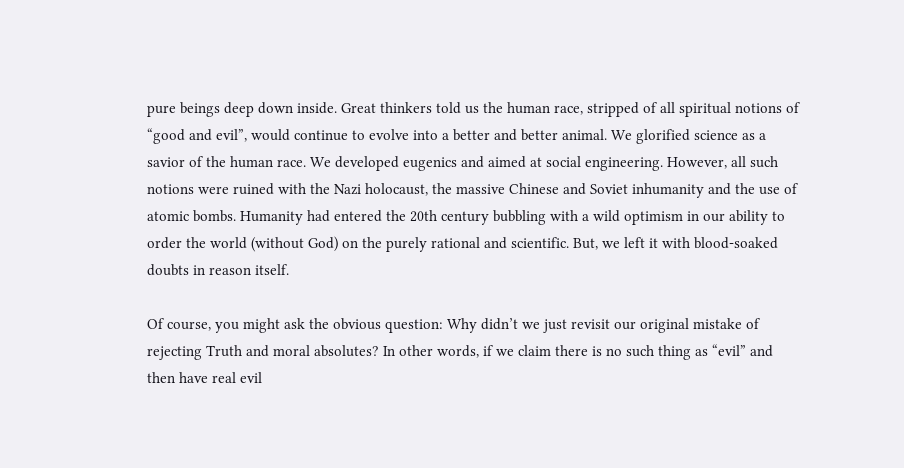pure beings deep down inside. Great thinkers told us the human race, stripped of all spiritual notions of “good and evil”, would continue to evolve into a better and better animal. We glorified science as a savior of the human race. We developed eugenics and aimed at social engineering. However, all such notions were ruined with the Nazi holocaust, the massive Chinese and Soviet inhumanity and the use of atomic bombs. Humanity had entered the 20th century bubbling with a wild optimism in our ability to order the world (without God) on the purely rational and scientific. But, we left it with blood-soaked doubts in reason itself.

Of course, you might ask the obvious question: Why didn’t we just revisit our original mistake of rejecting Truth and moral absolutes? In other words, if we claim there is no such thing as “evil” and then have real evil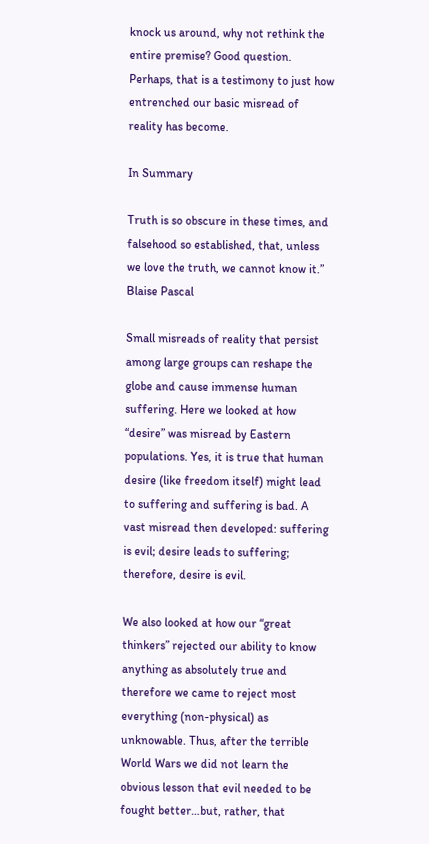knock us around, why not rethink the entire premise? Good question. Perhaps, that is a testimony to just how entrenched our basic misread of reality has become.

In Summary

Truth is so obscure in these times, and falsehood so established, that, unless we love the truth, we cannot know it.” Blaise Pascal

Small misreads of reality that persist among large groups can reshape the globe and cause immense human suffering. Here we looked at how “desire” was misread by Eastern populations. Yes, it is true that human desire (like freedom itself) might lead to suffering and suffering is bad. A vast misread then developed: suffering is evil; desire leads to suffering; therefore, desire is evil.

We also looked at how our “great thinkers” rejected our ability to know anything as absolutely true and therefore we came to reject most everything (non-physical) as unknowable. Thus, after the terrible World Wars we did not learn the obvious lesson that evil needed to be fought better…but, rather, that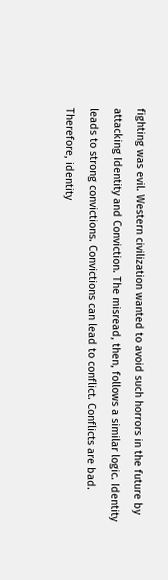fighting was evil. Western civilization wanted to avoid such horrors in the future by attacking Identity and Conviction. The misread, then, follows a similar logic. Identity leads to strong convictions. Convictions can lead to conflict. Conflicts are bad. Therefore, identity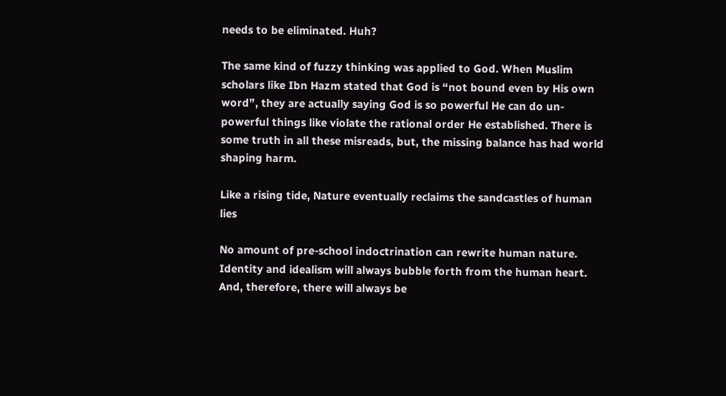needs to be eliminated. Huh?

The same kind of fuzzy thinking was applied to God. When Muslim scholars like Ibn Hazm stated that God is “not bound even by His own word”, they are actually saying God is so powerful He can do un-powerful things like violate the rational order He established. There is some truth in all these misreads, but, the missing balance has had world shaping harm.

Like a rising tide, Nature eventually reclaims the sandcastles of human lies

No amount of pre-school indoctrination can rewrite human nature. Identity and idealism will always bubble forth from the human heart. And, therefore, there will always be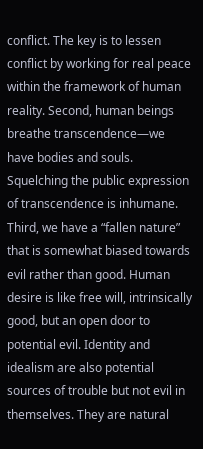conflict. The key is to lessen conflict by working for real peace within the framework of human reality. Second, human beings breathe transcendence—we have bodies and souls. Squelching the public expression of transcendence is inhumane. Third, we have a “fallen nature” that is somewhat biased towards evil rather than good. Human desire is like free will, intrinsically good, but an open door to potential evil. Identity and idealism are also potential sources of trouble but not evil in themselves. They are natural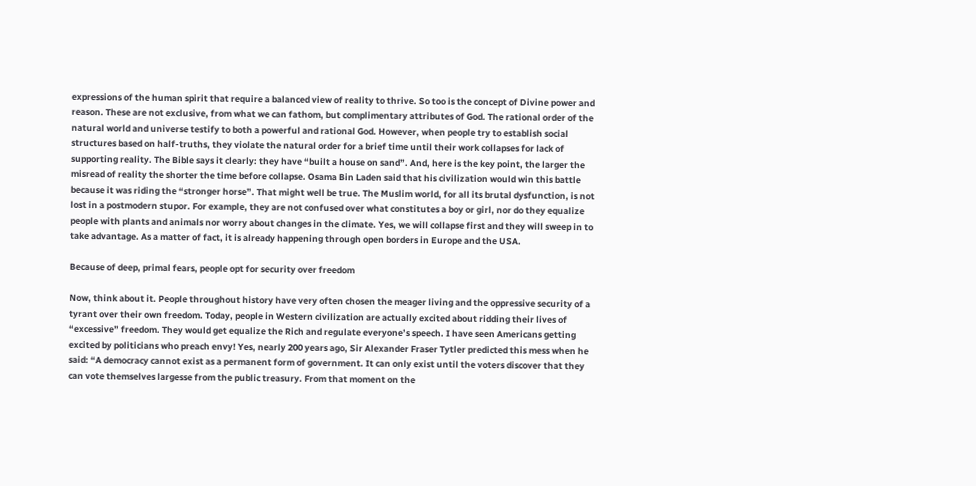expressions of the human spirit that require a balanced view of reality to thrive. So too is the concept of Divine power and reason. These are not exclusive, from what we can fathom, but complimentary attributes of God. The rational order of the natural world and universe testify to both a powerful and rational God. However, when people try to establish social structures based on half-truths, they violate the natural order for a brief time until their work collapses for lack of supporting reality. The Bible says it clearly: they have “built a house on sand”. And, here is the key point, the larger the misread of reality the shorter the time before collapse. Osama Bin Laden said that his civilization would win this battle because it was riding the “stronger horse”. That might well be true. The Muslim world, for all its brutal dysfunction, is not lost in a postmodern stupor. For example, they are not confused over what constitutes a boy or girl, nor do they equalize people with plants and animals nor worry about changes in the climate. Yes, we will collapse first and they will sweep in to take advantage. As a matter of fact, it is already happening through open borders in Europe and the USA.

Because of deep, primal fears, people opt for security over freedom

Now, think about it. People throughout history have very often chosen the meager living and the oppressive security of a tyrant over their own freedom. Today, people in Western civilization are actually excited about ridding their lives of “excessive” freedom. They would get equalize the Rich and regulate everyone’s speech. I have seen Americans getting excited by politicians who preach envy! Yes, nearly 200 years ago, Sir Alexander Fraser Tytler predicted this mess when he said: “A democracy cannot exist as a permanent form of government. It can only exist until the voters discover that they can vote themselves largesse from the public treasury. From that moment on the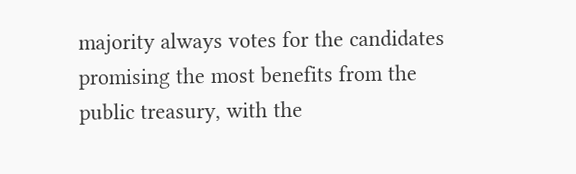majority always votes for the candidates promising the most benefits from the public treasury, with the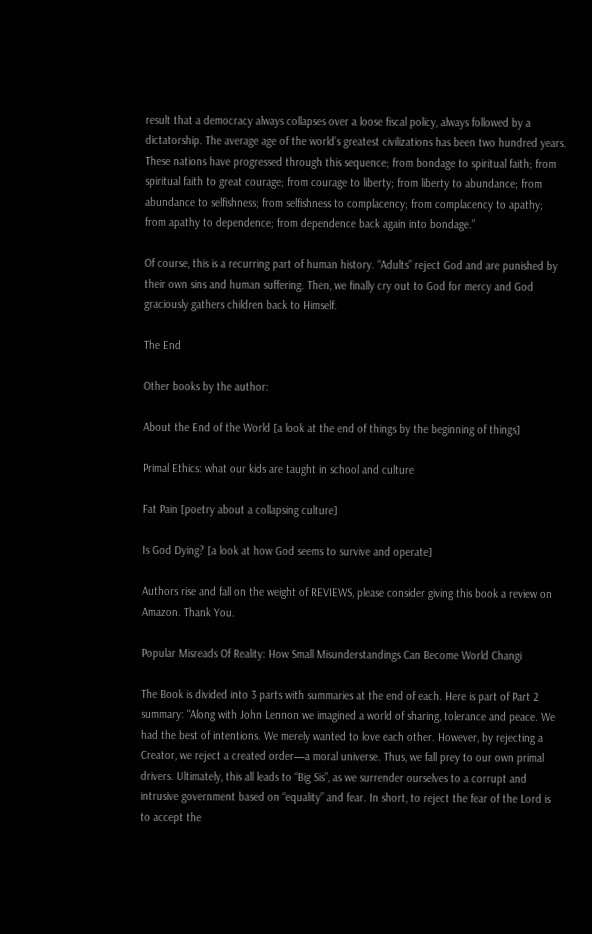result that a democracy always collapses over a loose fiscal policy, always followed by a dictatorship. The average age of the world’s greatest civilizations has been two hundred years. These nations have progressed through this sequence; from bondage to spiritual faith; from spiritual faith to great courage; from courage to liberty; from liberty to abundance; from abundance to selfishness; from selfishness to complacency; from complacency to apathy; from apathy to dependence; from dependence back again into bondage.”

Of course, this is a recurring part of human history. “Adults” reject God and are punished by their own sins and human suffering. Then, we finally cry out to God for mercy and God graciously gathers children back to Himself.

The End

Other books by the author:

About the End of the World [a look at the end of things by the beginning of things]

Primal Ethics: what our kids are taught in school and culture

Fat Pain [poetry about a collapsing culture]

Is God Dying? [a look at how God seems to survive and operate]

Authors rise and fall on the weight of REVIEWS, please consider giving this book a review on Amazon. Thank You.

Popular Misreads Of Reality: How Small Misunderstandings Can Become World Changi

The Book is divided into 3 parts with summaries at the end of each. Here is part of Part 2 summary: "Along with John Lennon we imagined a world of sharing, tolerance and peace. We had the best of intentions. We merely wanted to love each other. However, by rejecting a Creator, we reject a created order—a moral universe. Thus, we fall prey to our own primal drivers. Ultimately, this all leads to “Big Sis”, as we surrender ourselves to a corrupt and intrusive government based on “equality” and fear. In short, to reject the fear of the Lord is to accept the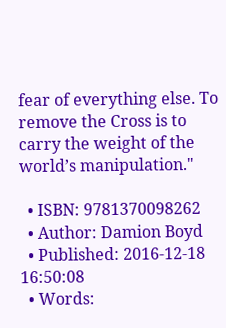fear of everything else. To remove the Cross is to carry the weight of the world’s manipulation."

  • ISBN: 9781370098262
  • Author: Damion Boyd
  • Published: 2016-12-18 16:50:08
  • Words: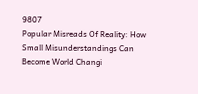9807
Popular Misreads Of Reality: How Small Misunderstandings Can Become World Changi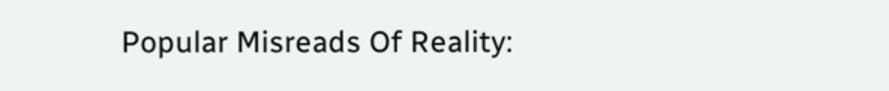Popular Misreads Of Reality: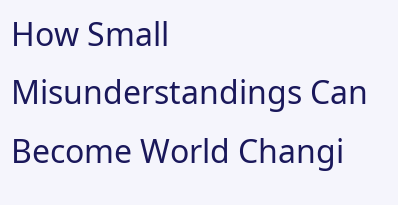How Small Misunderstandings Can Become World Changi